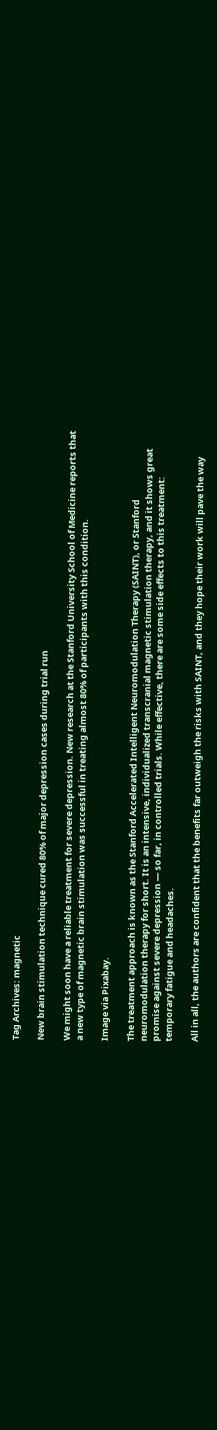Tag Archives: magnetic

New brain stimulation technique cured 80% of major depression cases during trial run

We might soon have a reliable treatment for severe depression. New research at the Stanford University School of Medicine reports that a new type of magnetic brain stimulation was successful in treating almost 80% of participants with this condition.

Image via Pixabay.

The treatment approach is known as the Stanford Accelerated Intelligent Neuromodulation Therapy (SAINT), or Stanford neuromodulation therapy for short. It is an intensive, individualized transcranial magnetic stimulation therapy, and it shows great promise against severe depression — so far, in controlled trials. While effective, there are some side effects to this treatment: temporary fatigue and headaches.

All in all, the authors are confident that the benefits far outweigh the risks with SAINT, and they hope their work will pave the way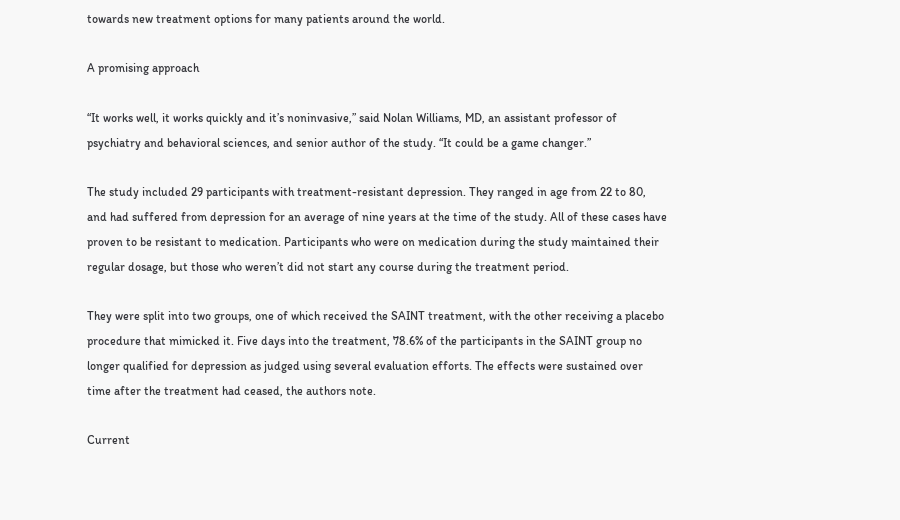towards new treatment options for many patients around the world.

A promising approach

“It works well, it works quickly and it’s noninvasive,” said Nolan Williams, MD, an assistant professor of psychiatry and behavioral sciences, and senior author of the study. “It could be a game changer.”

The study included 29 participants with treatment-resistant depression. They ranged in age from 22 to 80, and had suffered from depression for an average of nine years at the time of the study. All of these cases have proven to be resistant to medication. Participants who were on medication during the study maintained their regular dosage, but those who weren’t did not start any course during the treatment period.

They were split into two groups, one of which received the SAINT treatment, with the other receiving a placebo procedure that mimicked it. Five days into the treatment, 78.6% of the participants in the SAINT group no longer qualified for depression as judged using several evaluation efforts. The effects were sustained over time after the treatment had ceased, the authors note.

Current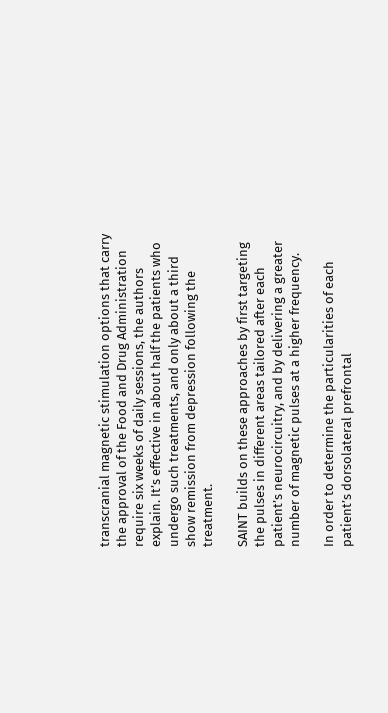transcranial magnetic stimulation options that carry the approval of the Food and Drug Administration require six weeks of daily sessions, the authors explain. It’s effective in about half the patients who undergo such treatments, and only about a third show remission from depression following the treatment.

SAINT builds on these approaches by first targeting the pulses in different areas tailored after each patient’s neurocircuitry, and by delivering a greater number of magnetic pulses at a higher frequency.

In order to determine the particularities of each patient’s dorsolateral prefrontal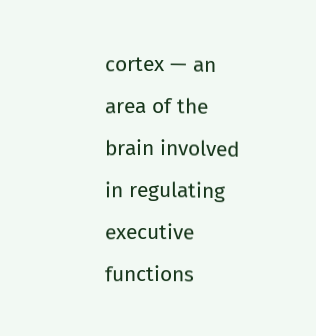cortex — an area of the brain involved in regulating executive functions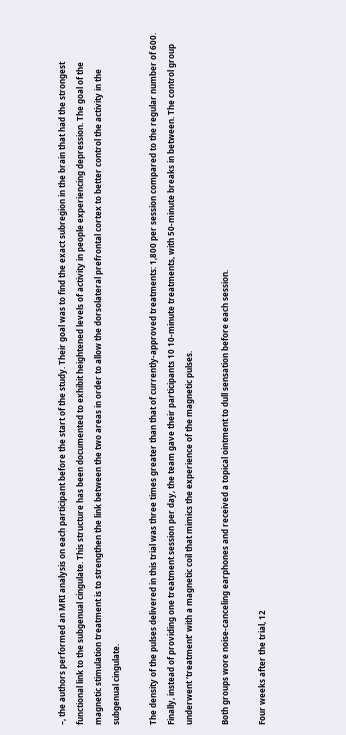–, the authors performed an MRI analysis on each participant before the start of the study. Their goal was to find the exact subregion in the brain that had the strongest functional link to the subgenual cingulate. This structure has been documented to exhibit heightened levels of activity in people experiencing depression. The goal of the magnetic stimulation treatment is to strengthen the link between the two areas in order to allow the dorsolateral prefrontal cortex to better control the activity in the subgenual cingulate.

The density of the pulses delivered in this trial was three times greater than that of currently-approved treatments: 1,800 per session compared to the regular number of 600. Finally, instead of providing one treatment session per day, the team gave their participants 10 10-minute treatments, with 50-minute breaks in between. The control group underwent ‘treatment’ with a magnetic coil that mimics the experience of the magnetic pulses.

Both groups wore noise-canceling earphones and received a topical ointment to dull sensation before each session.

Four weeks after the trial, 12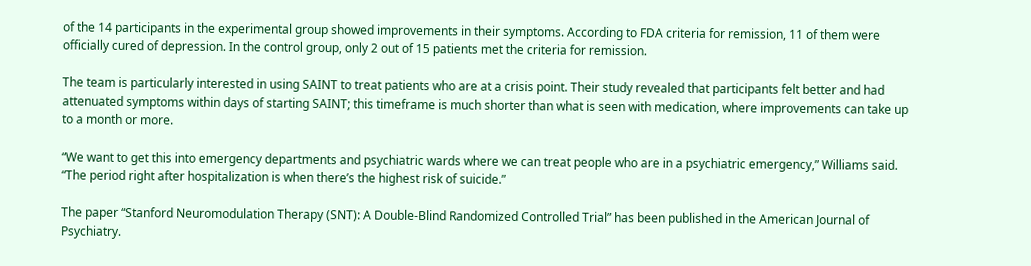of the 14 participants in the experimental group showed improvements in their symptoms. According to FDA criteria for remission, 11 of them were officially cured of depression. In the control group, only 2 out of 15 patients met the criteria for remission.

The team is particularly interested in using SAINT to treat patients who are at a crisis point. Their study revealed that participants felt better and had attenuated symptoms within days of starting SAINT; this timeframe is much shorter than what is seen with medication, where improvements can take up to a month or more.

“We want to get this into emergency departments and psychiatric wards where we can treat people who are in a psychiatric emergency,” Williams said. “The period right after hospitalization is when there’s the highest risk of suicide.”

The paper “Stanford Neuromodulation Therapy (SNT): A Double-Blind Randomized Controlled Trial” has been published in the American Journal of Psychiatry.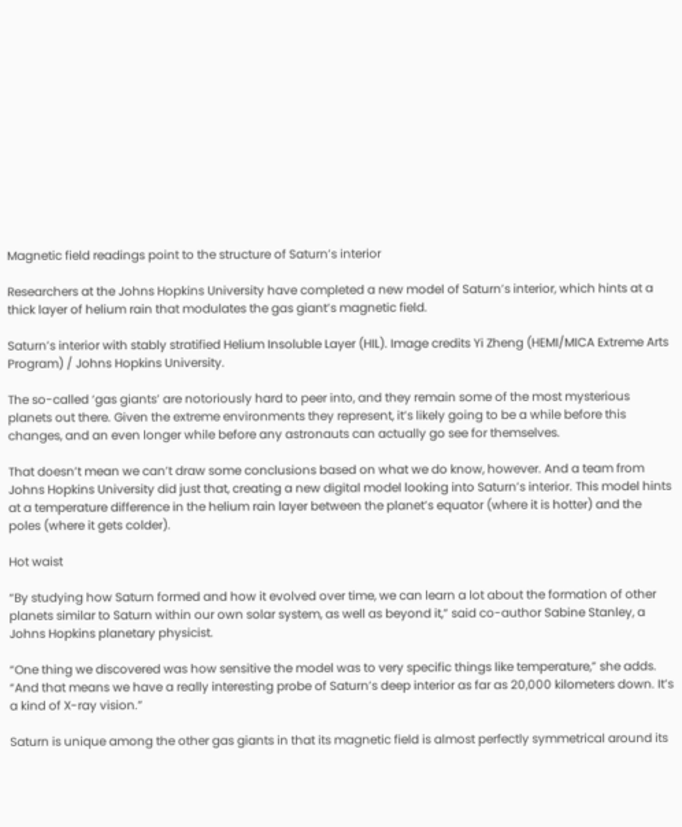Magnetic field readings point to the structure of Saturn’s interior

Researchers at the Johns Hopkins University have completed a new model of Saturn’s interior, which hints at a thick layer of helium rain that modulates the gas giant’s magnetic field.

Saturn’s interior with stably stratified Helium Insoluble Layer (HIL). Image credits Yi Zheng (HEMI/MICA Extreme Arts Program) / Johns Hopkins University.

The so-called ‘gas giants’ are notoriously hard to peer into, and they remain some of the most mysterious planets out there. Given the extreme environments they represent, it’s likely going to be a while before this changes, and an even longer while before any astronauts can actually go see for themselves.

That doesn’t mean we can’t draw some conclusions based on what we do know, however. And a team from Johns Hopkins University did just that, creating a new digital model looking into Saturn’s interior. This model hints at a temperature difference in the helium rain layer between the planet’s equator (where it is hotter) and the poles (where it gets colder).

Hot waist

“By studying how Saturn formed and how it evolved over time, we can learn a lot about the formation of other planets similar to Saturn within our own solar system, as well as beyond it,” said co-author Sabine Stanley, a Johns Hopkins planetary physicist.

“One thing we discovered was how sensitive the model was to very specific things like temperature,” she adds. “And that means we have a really interesting probe of Saturn’s deep interior as far as 20,000 kilometers down. It’s a kind of X-ray vision.”

Saturn is unique among the other gas giants in that its magnetic field is almost perfectly symmetrical around its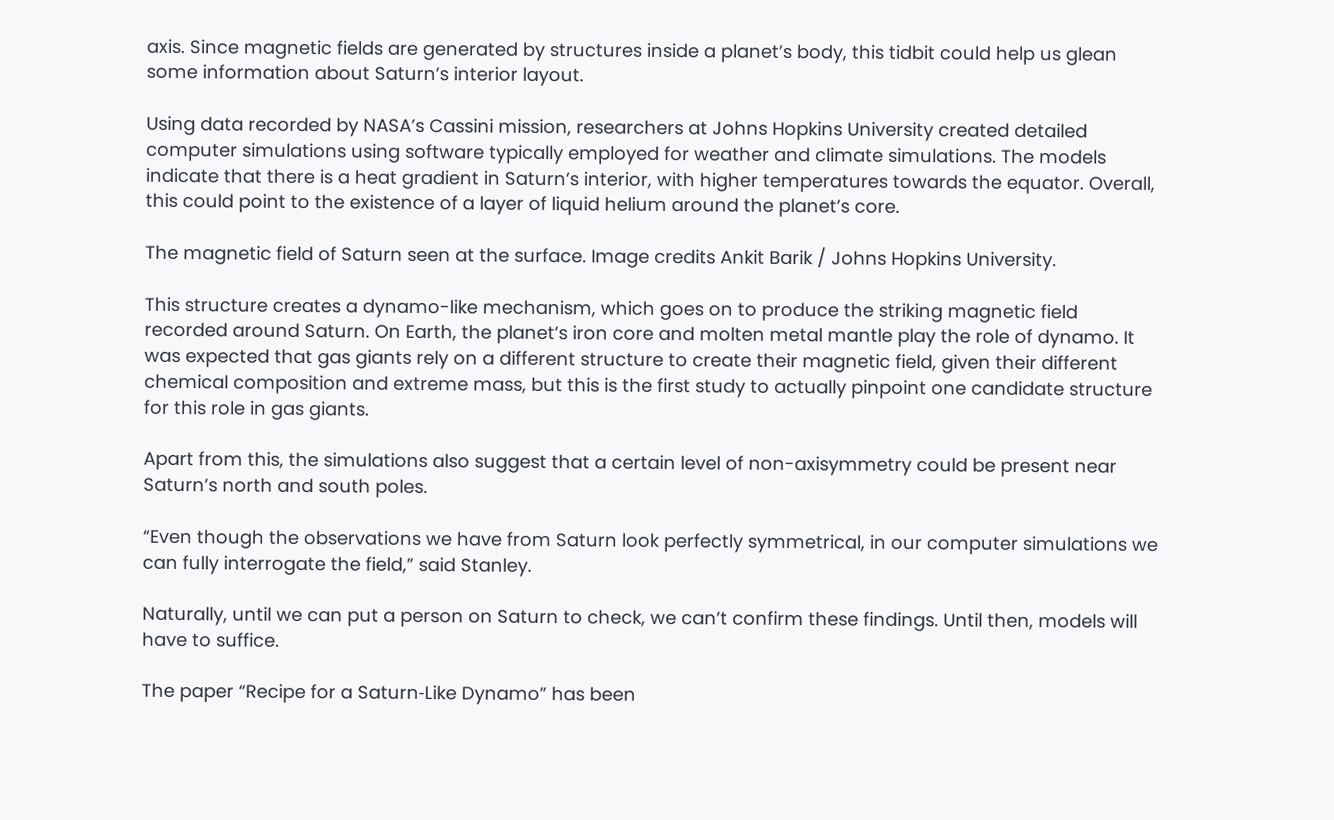axis. Since magnetic fields are generated by structures inside a planet’s body, this tidbit could help us glean some information about Saturn’s interior layout.

Using data recorded by NASA’s Cassini mission, researchers at Johns Hopkins University created detailed computer simulations using software typically employed for weather and climate simulations. The models indicate that there is a heat gradient in Saturn’s interior, with higher temperatures towards the equator. Overall, this could point to the existence of a layer of liquid helium around the planet’s core.

The magnetic field of Saturn seen at the surface. Image credits Ankit Barik / Johns Hopkins University.

This structure creates a dynamo-like mechanism, which goes on to produce the striking magnetic field recorded around Saturn. On Earth, the planet’s iron core and molten metal mantle play the role of dynamo. It was expected that gas giants rely on a different structure to create their magnetic field, given their different chemical composition and extreme mass, but this is the first study to actually pinpoint one candidate structure for this role in gas giants.

Apart from this, the simulations also suggest that a certain level of non-axisymmetry could be present near Saturn’s north and south poles.

“Even though the observations we have from Saturn look perfectly symmetrical, in our computer simulations we can fully interrogate the field,” said Stanley.

Naturally, until we can put a person on Saturn to check, we can’t confirm these findings. Until then, models will have to suffice.

The paper “Recipe for a Saturn‐Like Dynamo” has been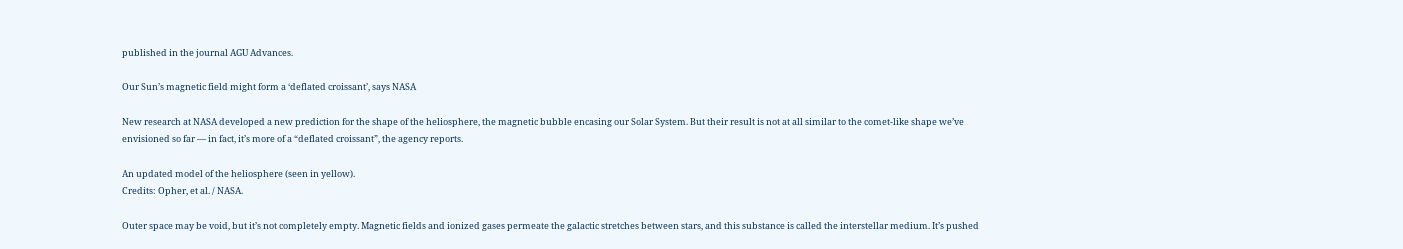published in the journal AGU Advances.

Our Sun’s magnetic field might form a ‘deflated croissant’, says NASA

New research at NASA developed a new prediction for the shape of the heliosphere, the magnetic bubble encasing our Solar System. But their result is not at all similar to the comet-like shape we’ve envisioned so far — in fact, it’s more of a “deflated croissant”, the agency reports.

An updated model of the heliosphere (seen in yellow).
Credits: Opher, et al. / NASA.

Outer space may be void, but it’s not completely empty. Magnetic fields and ionized gases permeate the galactic stretches between stars, and this substance is called the interstellar medium. It’s pushed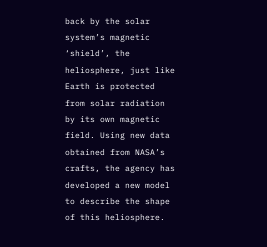back by the solar system’s magnetic ‘shield’, the heliosphere, just like Earth is protected from solar radiation by its own magnetic field. Using new data obtained from NASA’s crafts, the agency has developed a new model to describe the shape of this heliosphere.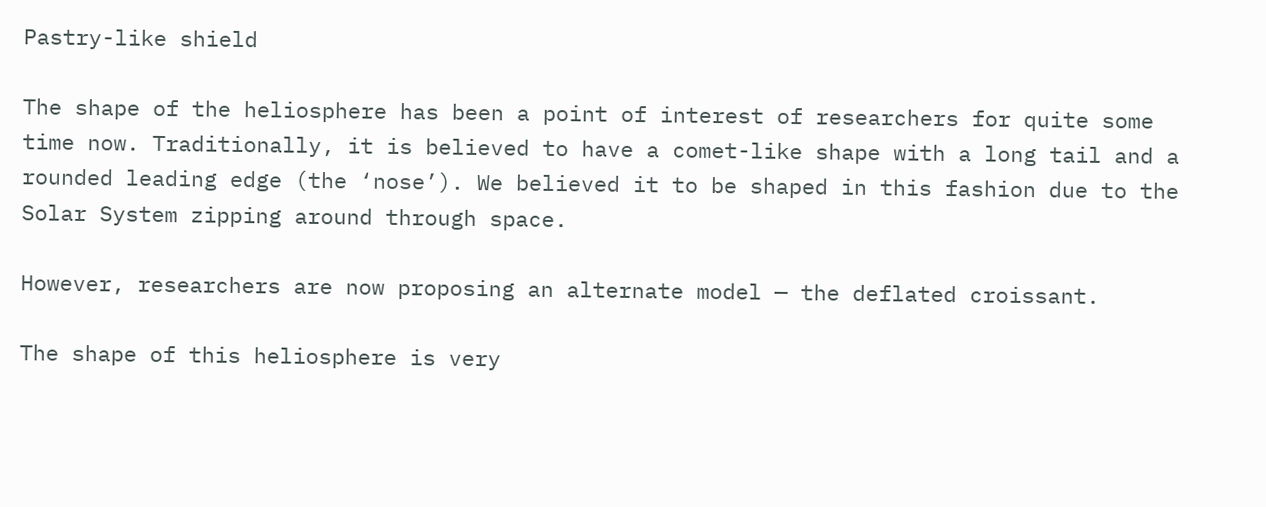Pastry-like shield

The shape of the heliosphere has been a point of interest of researchers for quite some time now. Traditionally, it is believed to have a comet-like shape with a long tail and a rounded leading edge (the ‘nose’). We believed it to be shaped in this fashion due to the Solar System zipping around through space.

However, researchers are now proposing an alternate model — the deflated croissant.

The shape of this heliosphere is very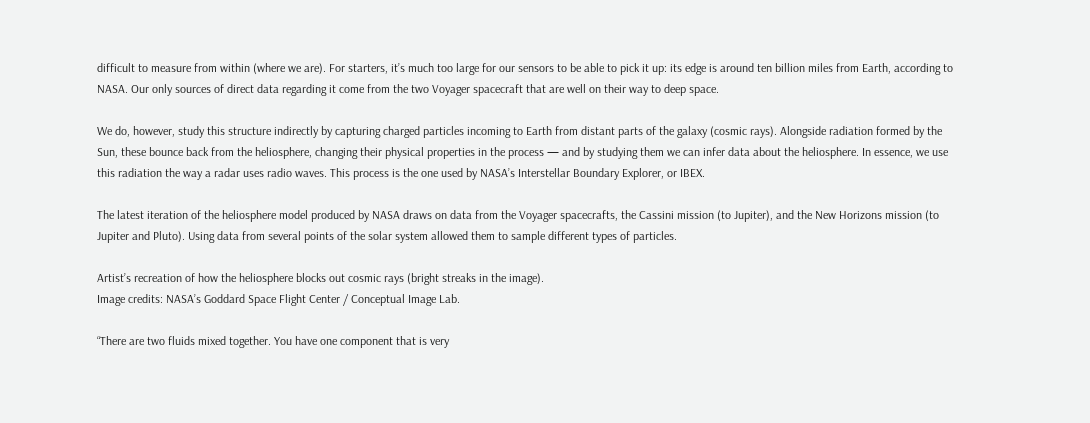difficult to measure from within (where we are). For starters, it’s much too large for our sensors to be able to pick it up: its edge is around ten billion miles from Earth, according to NASA. Our only sources of direct data regarding it come from the two Voyager spacecraft that are well on their way to deep space.

We do, however, study this structure indirectly by capturing charged particles incoming to Earth from distant parts of the galaxy (cosmic rays). Alongside radiation formed by the Sun, these bounce back from the heliosphere, changing their physical properties in the process — and by studying them we can infer data about the heliosphere. In essence, we use this radiation the way a radar uses radio waves. This process is the one used by NASA’s Interstellar Boundary Explorer, or IBEX.

The latest iteration of the heliosphere model produced by NASA draws on data from the Voyager spacecrafts, the Cassini mission (to Jupiter), and the New Horizons mission (to Jupiter and Pluto). Using data from several points of the solar system allowed them to sample different types of particles.

Artist’s recreation of how the heliosphere blocks out cosmic rays (bright streaks in the image).
Image credits: NASA’s Goddard Space Flight Center / Conceptual Image Lab.

“There are two fluids mixed together. You have one component that is very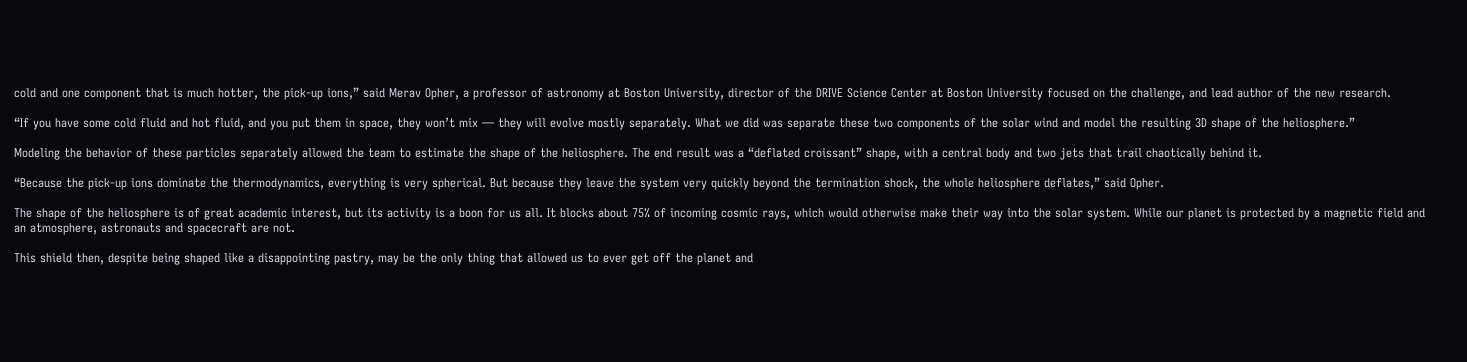cold and one component that is much hotter, the pick-up ions,” said Merav Opher, a professor of astronomy at Boston University, director of the DRIVE Science Center at Boston University focused on the challenge, and lead author of the new research.

“If you have some cold fluid and hot fluid, and you put them in space, they won’t mix — they will evolve mostly separately. What we did was separate these two components of the solar wind and model the resulting 3D shape of the heliosphere.”

Modeling the behavior of these particles separately allowed the team to estimate the shape of the heliosphere. The end result was a “deflated croissant” shape, with a central body and two jets that trail chaotically behind it.

“Because the pick-up ions dominate the thermodynamics, everything is very spherical. But because they leave the system very quickly beyond the termination shock, the whole heliosphere deflates,” said Opher.

The shape of the heliosphere is of great academic interest, but its activity is a boon for us all. It blocks about 75% of incoming cosmic rays, which would otherwise make their way into the solar system. While our planet is protected by a magnetic field and an atmosphere, astronauts and spacecraft are not.

This shield then, despite being shaped like a disappointing pastry, may be the only thing that allowed us to ever get off the planet and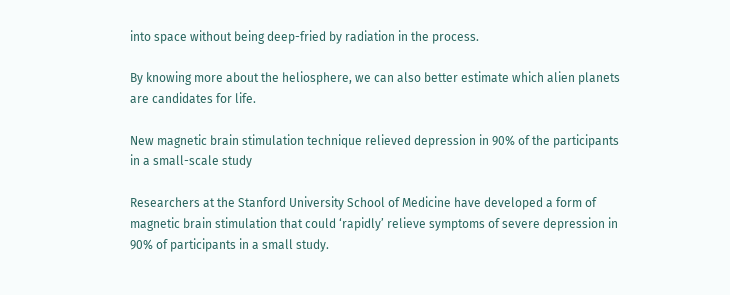into space without being deep-fried by radiation in the process.

By knowing more about the heliosphere, we can also better estimate which alien planets are candidates for life.

New magnetic brain stimulation technique relieved depression in 90% of the participants in a small-scale study

Researchers at the Stanford University School of Medicine have developed a form of magnetic brain stimulation that could ‘rapidly’ relieve symptoms of severe depression in 90% of participants in a small study.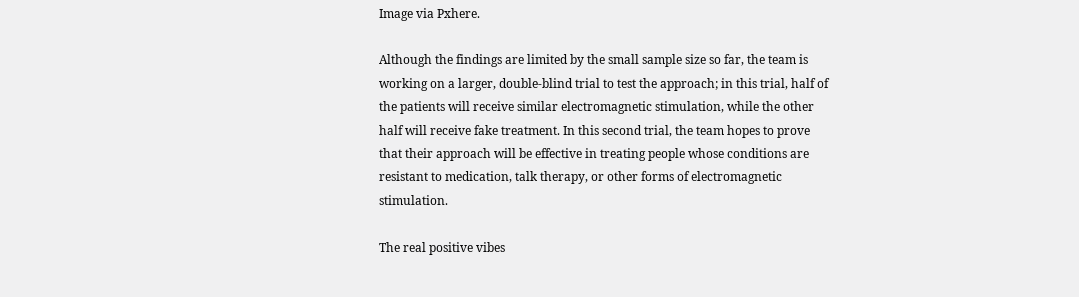Image via Pxhere.

Although the findings are limited by the small sample size so far, the team is working on a larger, double-blind trial to test the approach; in this trial, half of the patients will receive similar electromagnetic stimulation, while the other half will receive fake treatment. In this second trial, the team hopes to prove that their approach will be effective in treating people whose conditions are resistant to medication, talk therapy, or other forms of electromagnetic stimulation.

The real positive vibes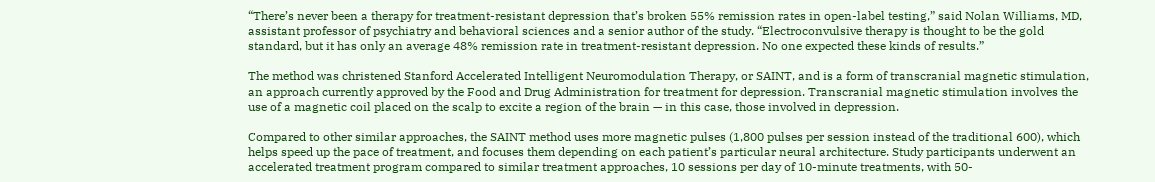“There’s never been a therapy for treatment-resistant depression that’s broken 55% remission rates in open-label testing,” said Nolan Williams, MD, assistant professor of psychiatry and behavioral sciences and a senior author of the study. “Electroconvulsive therapy is thought to be the gold standard, but it has only an average 48% remission rate in treatment-resistant depression. No one expected these kinds of results.”

The method was christened Stanford Accelerated Intelligent Neuromodulation Therapy, or SAINT, and is a form of transcranial magnetic stimulation, an approach currently approved by the Food and Drug Administration for treatment for depression. Transcranial magnetic stimulation involves the use of a magnetic coil placed on the scalp to excite a region of the brain — in this case, those involved in depression.

Compared to other similar approaches, the SAINT method uses more magnetic pulses (1,800 pulses per session instead of the traditional 600), which helps speed up the pace of treatment, and focuses them depending on each patient’s particular neural architecture. Study participants underwent an accelerated treatment program compared to similar treatment approaches, 10 sessions per day of 10-minute treatments, with 50-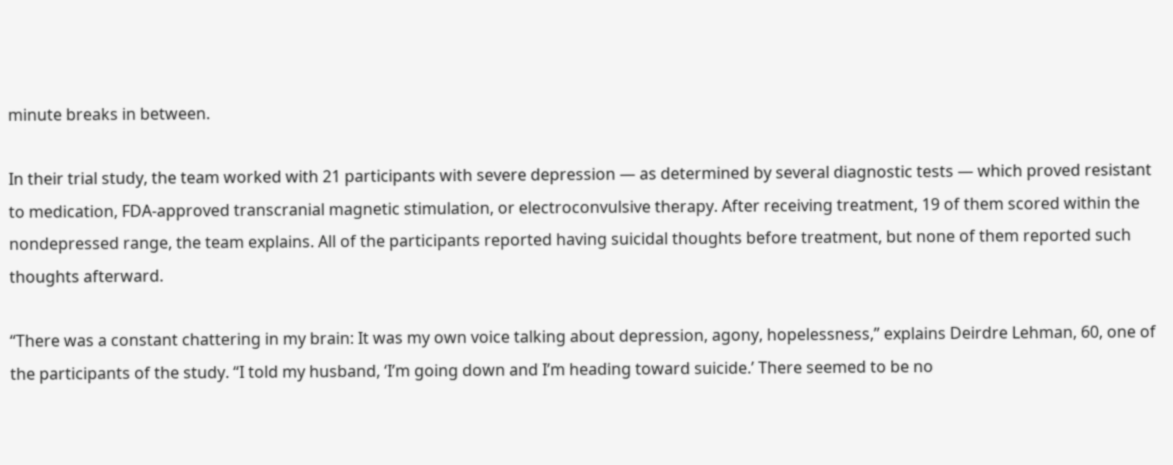minute breaks in between.

In their trial study, the team worked with 21 participants with severe depression — as determined by several diagnostic tests — which proved resistant to medication, FDA-approved transcranial magnetic stimulation, or electroconvulsive therapy. After receiving treatment, 19 of them scored within the nondepressed range, the team explains. All of the participants reported having suicidal thoughts before treatment, but none of them reported such thoughts afterward.

“There was a constant chattering in my brain: It was my own voice talking about depression, agony, hopelessness,” explains Deirdre Lehman, 60, one of the participants of the study. “I told my husband, ‘I’m going down and I’m heading toward suicide.’ There seemed to be no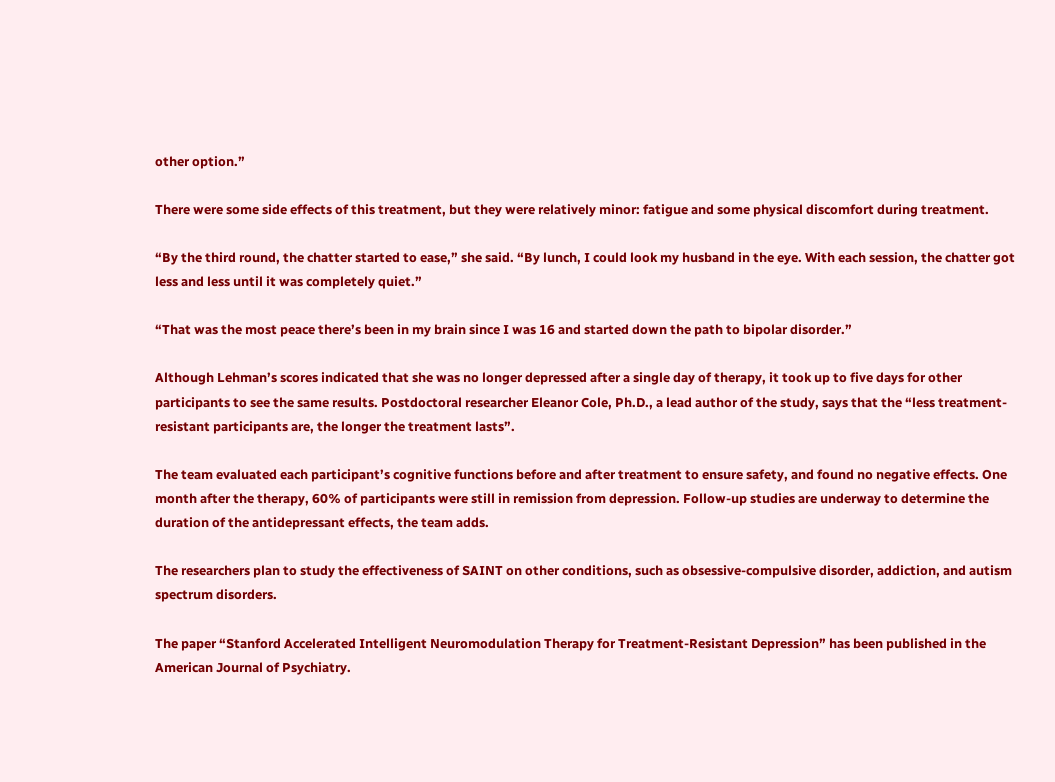other option.”

There were some side effects of this treatment, but they were relatively minor: fatigue and some physical discomfort during treatment.

“By the third round, the chatter started to ease,” she said. “By lunch, I could look my husband in the eye. With each session, the chatter got less and less until it was completely quiet.”

“That was the most peace there’s been in my brain since I was 16 and started down the path to bipolar disorder.”

Although Lehman’s scores indicated that she was no longer depressed after a single day of therapy, it took up to five days for other participants to see the same results. Postdoctoral researcher Eleanor Cole, Ph.D., a lead author of the study, says that the “less treatment-resistant participants are, the longer the treatment lasts”.

The team evaluated each participant’s cognitive functions before and after treatment to ensure safety, and found no negative effects. One month after the therapy, 60% of participants were still in remission from depression. Follow-up studies are underway to determine the duration of the antidepressant effects, the team adds.

The researchers plan to study the effectiveness of SAINT on other conditions, such as obsessive-compulsive disorder, addiction, and autism spectrum disorders.

The paper “Stanford Accelerated Intelligent Neuromodulation Therapy for Treatment-Resistant Depression” has been published in the American Journal of Psychiatry.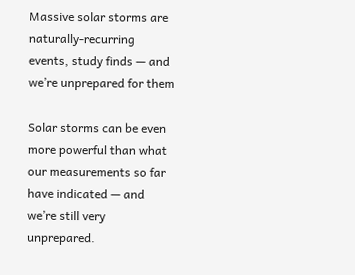Massive solar storms are naturally-recurring events, study finds — and we’re unprepared for them

Solar storms can be even more powerful than what our measurements so far have indicated — and we’re still very unprepared.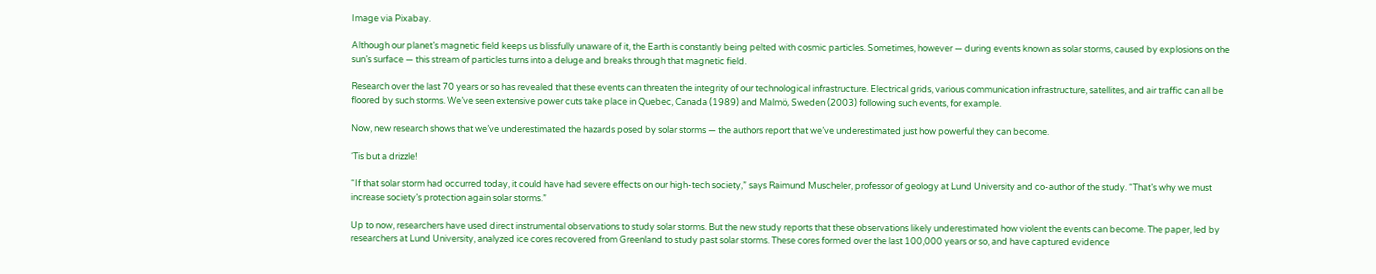Image via Pixabay.

Although our planet’s magnetic field keeps us blissfully unaware of it, the Earth is constantly being pelted with cosmic particles. Sometimes, however — during events known as solar storms, caused by explosions on the sun’s surface — this stream of particles turns into a deluge and breaks through that magnetic field.

Research over the last 70 years or so has revealed that these events can threaten the integrity of our technological infrastructure. Electrical grids, various communication infrastructure, satellites, and air traffic can all be floored by such storms. We’ve seen extensive power cuts take place in Quebec, Canada (1989) and Malmö, Sweden (2003) following such events, for example.

Now, new research shows that we’ve underestimated the hazards posed by solar storms — the authors report that we’ve underestimated just how powerful they can become.

‘Tis but a drizzle!

“If that solar storm had occurred today, it could have had severe effects on our high-tech society,” says Raimund Muscheler, professor of geology at Lund University and co-author of the study. “That’s why we must increase society’s protection again solar storms.”

Up to now, researchers have used direct instrumental observations to study solar storms. But the new study reports that these observations likely underestimated how violent the events can become. The paper, led by researchers at Lund University, analyzed ice cores recovered from Greenland to study past solar storms. These cores formed over the last 100,000 years or so, and have captured evidence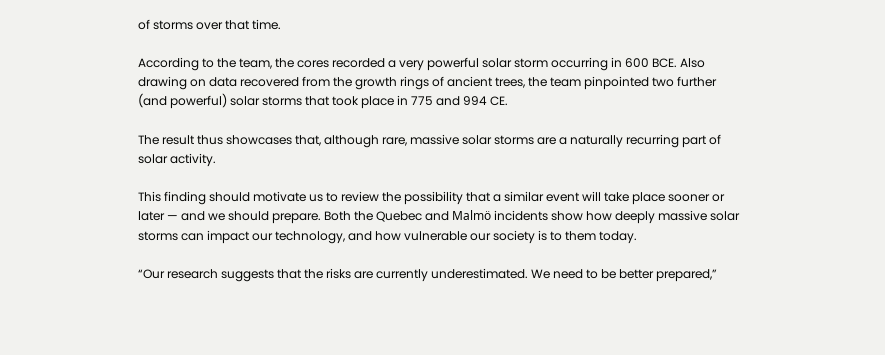of storms over that time.

According to the team, the cores recorded a very powerful solar storm occurring in 600 BCE. Also drawing on data recovered from the growth rings of ancient trees, the team pinpointed two further (and powerful) solar storms that took place in 775 and 994 CE.

The result thus showcases that, although rare, massive solar storms are a naturally recurring part of solar activity.

This finding should motivate us to review the possibility that a similar event will take place sooner or later — and we should prepare. Both the Quebec and Malmö incidents show how deeply massive solar storms can impact our technology, and how vulnerable our society is to them today.

“Our research suggests that the risks are currently underestimated. We need to be better prepared,”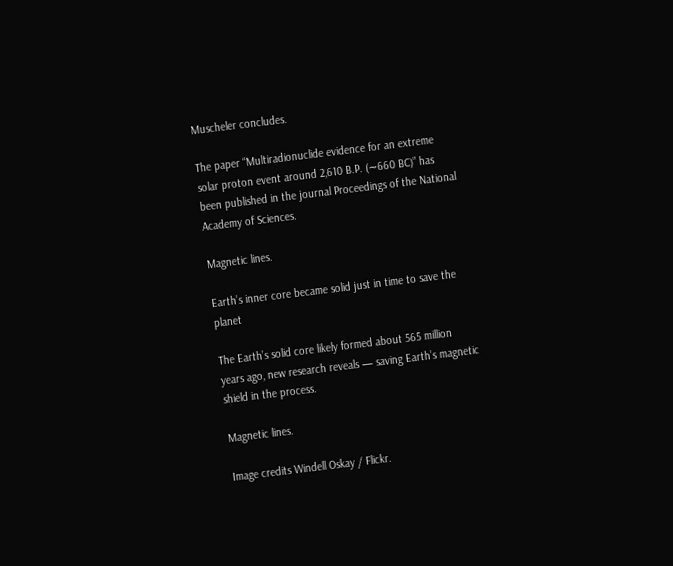Muscheler concludes.

The paper “Multiradionuclide evidence for an extreme solar proton event around 2,610 B.P. (∼660 BC)” has been published in the journal Proceedings of the National Academy of Sciences.

Magnetic lines.

Earth’s inner core became solid just in time to save the planet

The Earth’s solid core likely formed about 565 million years ago, new research reveals — saving Earth’s magnetic shield in the process.

Magnetic lines.

Image credits Windell Oskay / Flickr.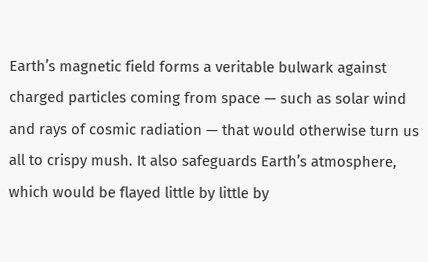Earth’s magnetic field forms a veritable bulwark against charged particles coming from space — such as solar wind and rays of cosmic radiation — that would otherwise turn us all to crispy mush. It also safeguards Earth’s atmosphere, which would be flayed little by little by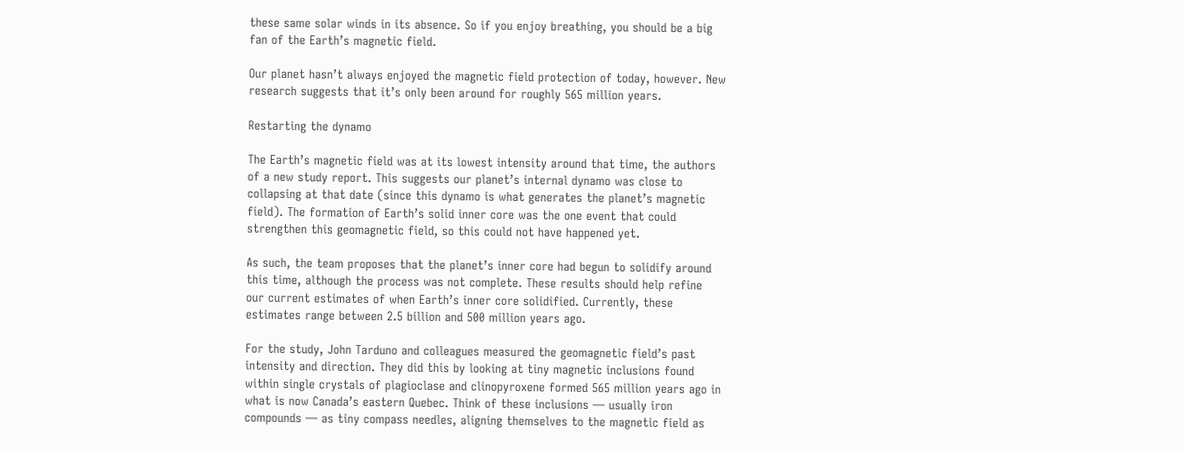these same solar winds in its absence. So if you enjoy breathing, you should be a big fan of the Earth’s magnetic field.

Our planet hasn’t always enjoyed the magnetic field protection of today, however. New research suggests that it’s only been around for roughly 565 million years.

Restarting the dynamo

The Earth’s magnetic field was at its lowest intensity around that time, the authors of a new study report. This suggests our planet’s internal dynamo was close to collapsing at that date (since this dynamo is what generates the planet’s magnetic field). The formation of Earth’s solid inner core was the one event that could strengthen this geomagnetic field, so this could not have happened yet.

As such, the team proposes that the planet’s inner core had begun to solidify around this time, although the process was not complete. These results should help refine our current estimates of when Earth’s inner core solidified. Currently, these estimates range between 2.5 billion and 500 million years ago.

For the study, John Tarduno and colleagues measured the geomagnetic field’s past intensity and direction. They did this by looking at tiny magnetic inclusions found within single crystals of plagioclase and clinopyroxene formed 565 million years ago in what is now Canada’s eastern Quebec. Think of these inclusions — usually iron compounds — as tiny compass needles, aligning themselves to the magnetic field as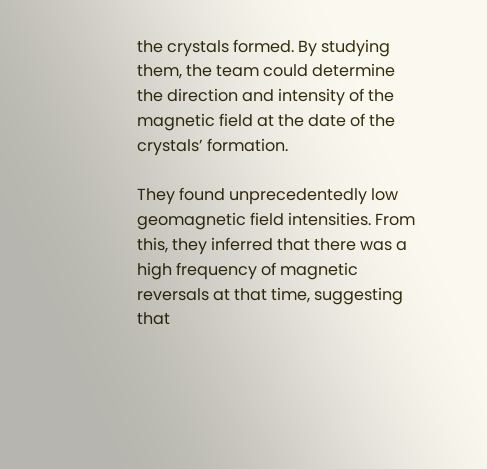the crystals formed. By studying them, the team could determine the direction and intensity of the magnetic field at the date of the crystals’ formation.

They found unprecedentedly low geomagnetic field intensities. From this, they inferred that there was a high frequency of magnetic reversals at that time, suggesting that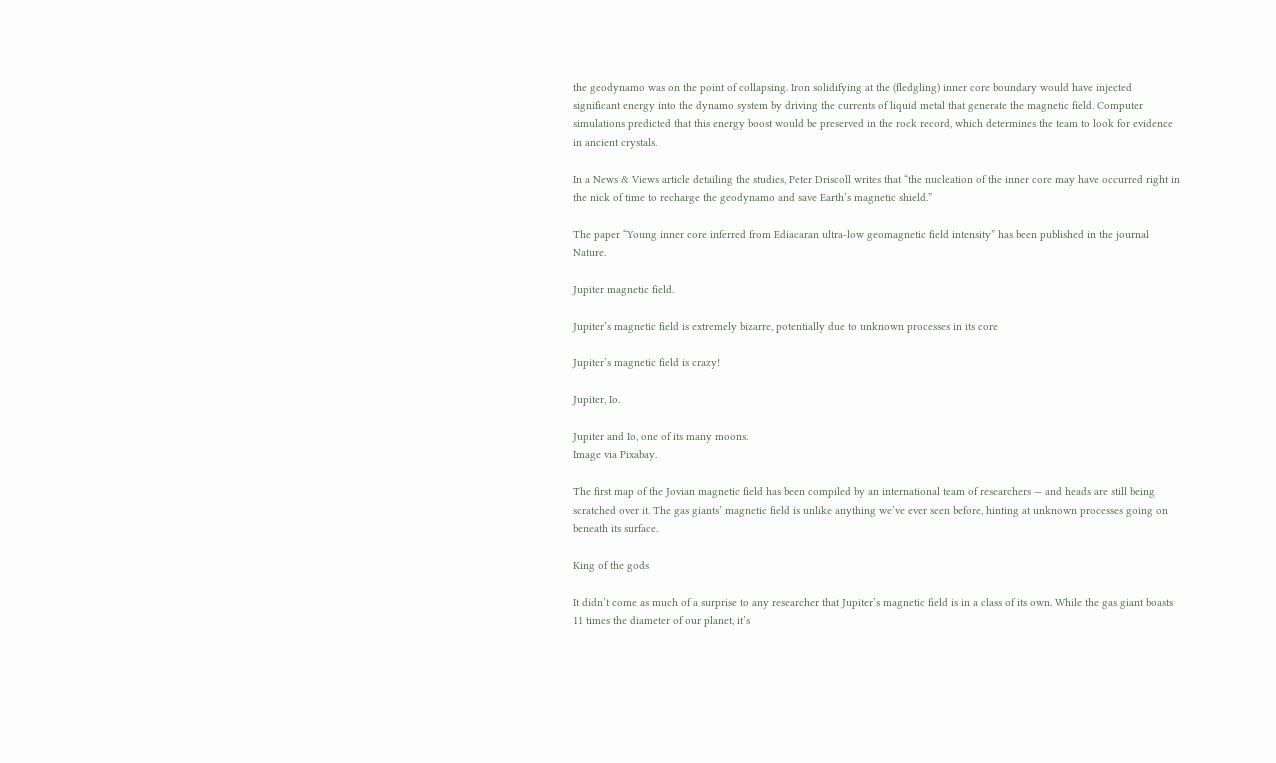the geodynamo was on the point of collapsing. Iron solidifying at the (fledgling) inner core boundary would have injected significant energy into the dynamo system by driving the currents of liquid metal that generate the magnetic field. Computer simulations predicted that this energy boost would be preserved in the rock record, which determines the team to look for evidence in ancient crystals.

In a News & Views article detailing the studies, Peter Driscoll writes that “the nucleation of the inner core may have occurred right in the nick of time to recharge the geodynamo and save Earth’s magnetic shield.”

The paper “Young inner core inferred from Ediacaran ultra-low geomagnetic field intensity” has been published in the journal Nature.

Jupiter magnetic field.

Jupiter’s magnetic field is extremely bizarre, potentially due to unknown processes in its core

Jupiter’s magnetic field is crazy!

Jupiter, Io.

Jupiter and Io, one of its many moons.
Image via Pixabay.

The first map of the Jovian magnetic field has been compiled by an international team of researchers — and heads are still being scratched over it. The gas giants’ magnetic field is unlike anything we’ve ever seen before, hinting at unknown processes going on beneath its surface.

King of the gods

It didn’t come as much of a surprise to any researcher that Jupiter’s magnetic field is in a class of its own. While the gas giant boasts 11 times the diameter of our planet, it’s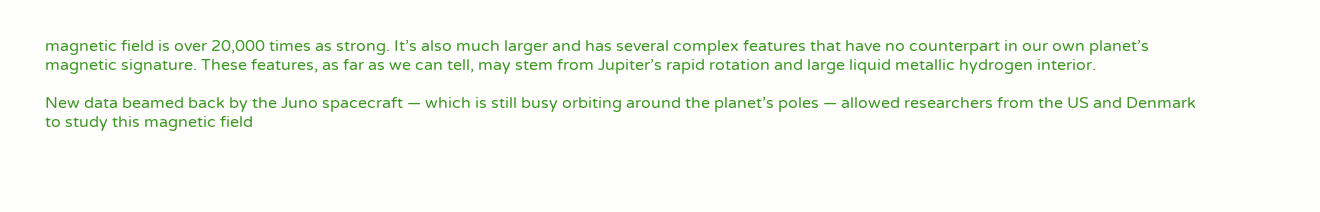magnetic field is over 20,000 times as strong. It’s also much larger and has several complex features that have no counterpart in our own planet’s magnetic signature. These features, as far as we can tell, may stem from Jupiter’s rapid rotation and large liquid metallic hydrogen interior.

New data beamed back by the Juno spacecraft — which is still busy orbiting around the planet’s poles — allowed researchers from the US and Denmark to study this magnetic field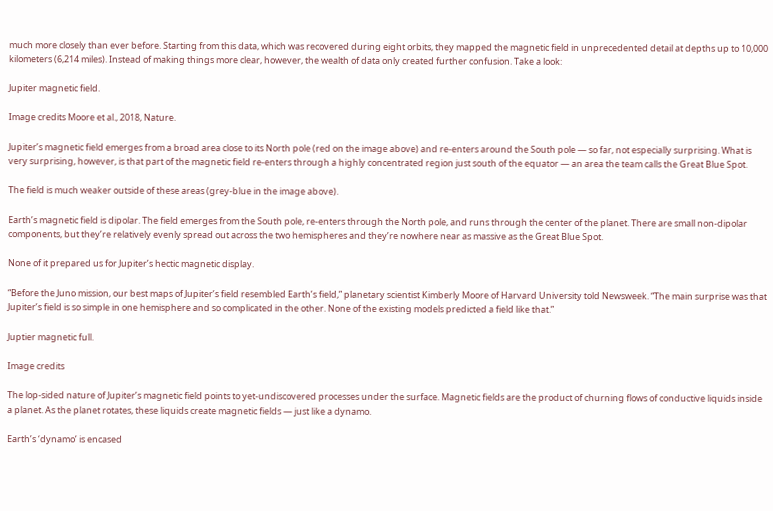much more closely than ever before. Starting from this data, which was recovered during eight orbits, they mapped the magnetic field in unprecedented detail at depths up to 10,000 kilometers (6,214 miles). Instead of making things more clear, however, the wealth of data only created further confusion. Take a look:

Jupiter magnetic field.

Image credits Moore et al., 2018, Nature.

Jupiter’s magnetic field emerges from a broad area close to its North pole (red on the image above) and re-enters around the South pole — so far, not especially surprising. What is very surprising, however, is that part of the magnetic field re-enters through a highly concentrated region just south of the equator — an area the team calls the Great Blue Spot.

The field is much weaker outside of these areas (grey-blue in the image above).

Earth’s magnetic field is dipolar. The field emerges from the South pole, re-enters through the North pole, and runs through the center of the planet. There are small non-dipolar components, but they’re relatively evenly spread out across the two hemispheres and they’re nowhere near as massive as the Great Blue Spot.

None of it prepared us for Jupiter’s hectic magnetic display.

“Before the Juno mission, our best maps of Jupiter’s field resembled Earth’s field,” planetary scientist Kimberly Moore of Harvard University told Newsweek. “The main surprise was that Jupiter’s field is so simple in one hemisphere and so complicated in the other. None of the existing models predicted a field like that.”

Juptier magnetic full.

Image credits

The lop-sided nature of Jupiter’s magnetic field points to yet-undiscovered processes under the surface. Magnetic fields are the product of churning flows of conductive liquids inside a planet. As the planet rotates, these liquids create magnetic fields — just like a dynamo.

Earth’s ‘dynamo’ is encased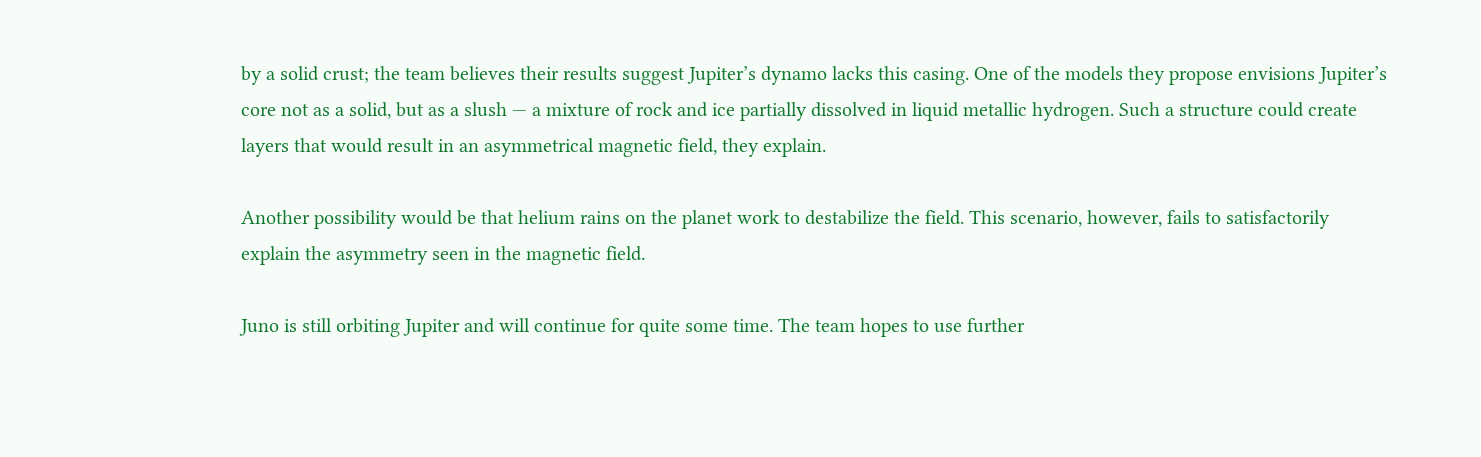by a solid crust; the team believes their results suggest Jupiter’s dynamo lacks this casing. One of the models they propose envisions Jupiter’s core not as a solid, but as a slush — a mixture of rock and ice partially dissolved in liquid metallic hydrogen. Such a structure could create layers that would result in an asymmetrical magnetic field, they explain.

Another possibility would be that helium rains on the planet work to destabilize the field. This scenario, however, fails to satisfactorily explain the asymmetry seen in the magnetic field.

Juno is still orbiting Jupiter and will continue for quite some time. The team hopes to use further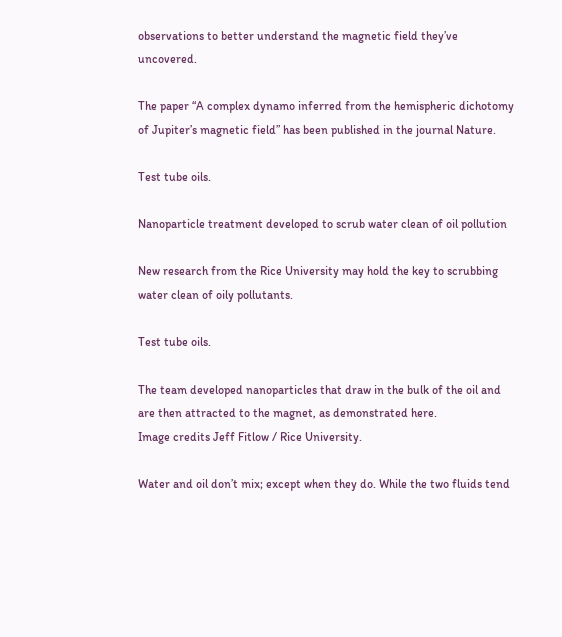observations to better understand the magnetic field they’ve uncovered.

The paper “A complex dynamo inferred from the hemispheric dichotomy of Jupiter’s magnetic field” has been published in the journal Nature.

Test tube oils.

Nanoparticle treatment developed to scrub water clean of oil pollution

New research from the Rice University may hold the key to scrubbing water clean of oily pollutants.

Test tube oils.

The team developed nanoparticles that draw in the bulk of the oil and are then attracted to the magnet, as demonstrated here.
Image credits Jeff Fitlow / Rice University.

Water and oil don’t mix; except when they do. While the two fluids tend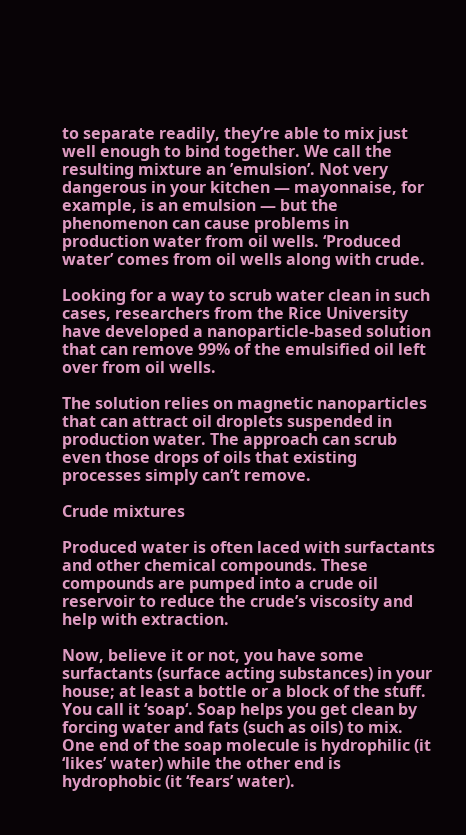to separate readily, they’re able to mix just well enough to bind together. We call the resulting mixture an ’emulsion’. Not very dangerous in your kitchen — mayonnaise, for example, is an emulsion — but the phenomenon can cause problems in production water from oil wells. ‘Produced water’ comes from oil wells along with crude.

Looking for a way to scrub water clean in such cases, researchers from the Rice University have developed a nanoparticle-based solution that can remove 99% of the emulsified oil left over from oil wells.

The solution relies on magnetic nanoparticles that can attract oil droplets suspended in production water. The approach can scrub even those drops of oils that existing processes simply can’t remove.

Crude mixtures

Produced water is often laced with surfactants and other chemical compounds. These compounds are pumped into a crude oil reservoir to reduce the crude’s viscosity and help with extraction.

Now, believe it or not, you have some surfactants (surface acting substances) in your house; at least a bottle or a block of the stuff. You call it ‘soap‘. Soap helps you get clean by forcing water and fats (such as oils) to mix. One end of the soap molecule is hydrophilic (it ‘likes’ water) while the other end is hydrophobic (it ‘fears’ water).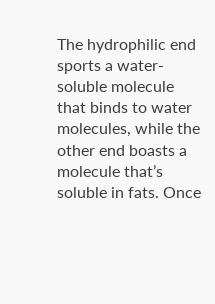The hydrophilic end sports a water-soluble molecule that binds to water molecules, while the other end boasts a molecule that’s soluble in fats. Once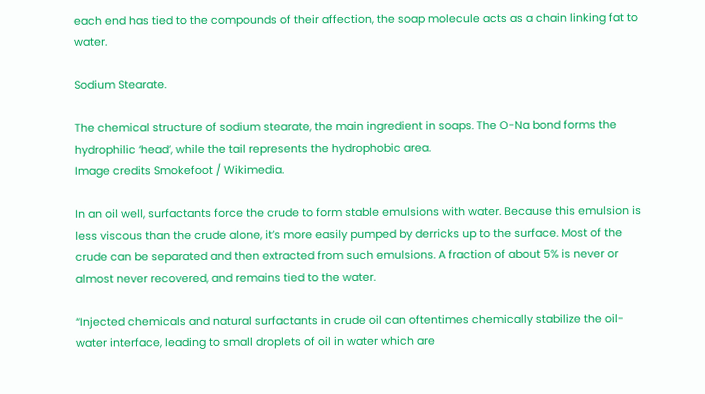each end has tied to the compounds of their affection, the soap molecule acts as a chain linking fat to water.

Sodium Stearate.

The chemical structure of sodium stearate, the main ingredient in soaps. The O-Na bond forms the hydrophilic ‘head’, while the tail represents the hydrophobic area.
Image credits Smokefoot / Wikimedia.

In an oil well, surfactants force the crude to form stable emulsions with water. Because this emulsion is less viscous than the crude alone, it’s more easily pumped by derricks up to the surface. Most of the crude can be separated and then extracted from such emulsions. A fraction of about 5% is never or almost never recovered, and remains tied to the water.

“Injected chemicals and natural surfactants in crude oil can oftentimes chemically stabilize the oil-water interface, leading to small droplets of oil in water which are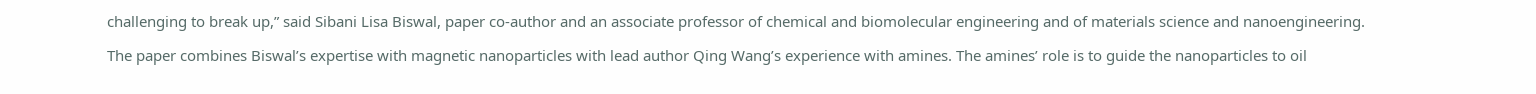challenging to break up,” said Sibani Lisa Biswal, paper co-author and an associate professor of chemical and biomolecular engineering and of materials science and nanoengineering.

The paper combines Biswal’s expertise with magnetic nanoparticles with lead author Qing Wang’s experience with amines. The amines’ role is to guide the nanoparticles to oil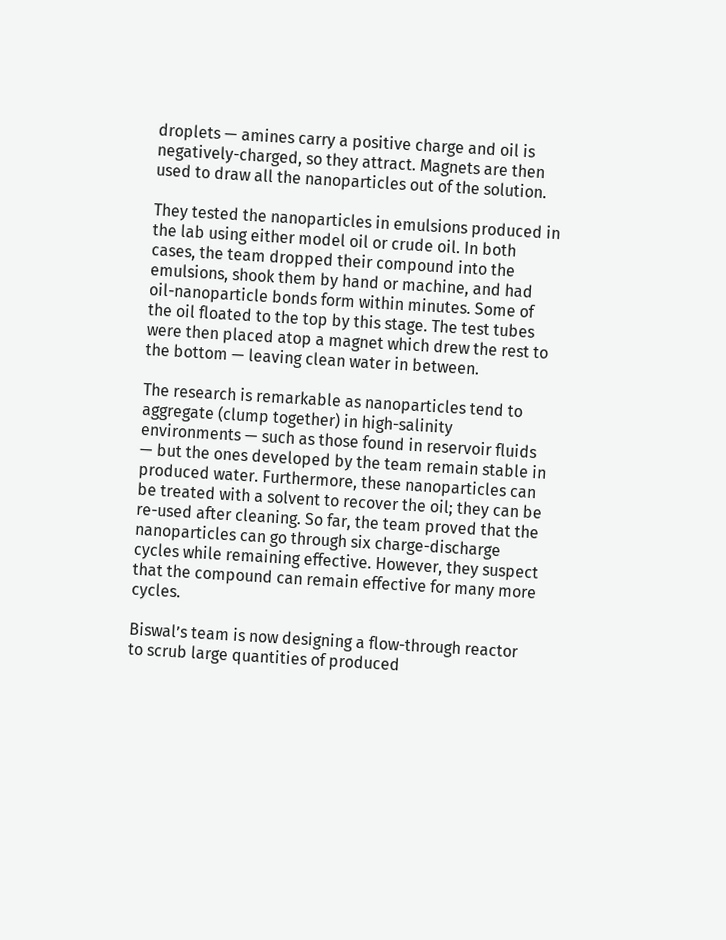droplets — amines carry a positive charge and oil is negatively-charged, so they attract. Magnets are then used to draw all the nanoparticles out of the solution.

They tested the nanoparticles in emulsions produced in the lab using either model oil or crude oil. In both cases, the team dropped their compound into the emulsions, shook them by hand or machine, and had oil-nanoparticle bonds form within minutes. Some of the oil floated to the top by this stage. The test tubes were then placed atop a magnet which drew the rest to the bottom — leaving clean water in between.

The research is remarkable as nanoparticles tend to aggregate (clump together) in high-salinity environments — such as those found in reservoir fluids — but the ones developed by the team remain stable in produced water. Furthermore, these nanoparticles can be treated with a solvent to recover the oil; they can be re-used after cleaning. So far, the team proved that the nanoparticles can go through six charge-discharge cycles while remaining effective. However, they suspect that the compound can remain effective for many more cycles.

Biswal’s team is now designing a flow-through reactor to scrub large quantities of produced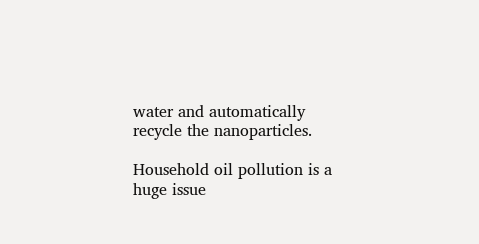water and automatically recycle the nanoparticles.

Household oil pollution is a huge issue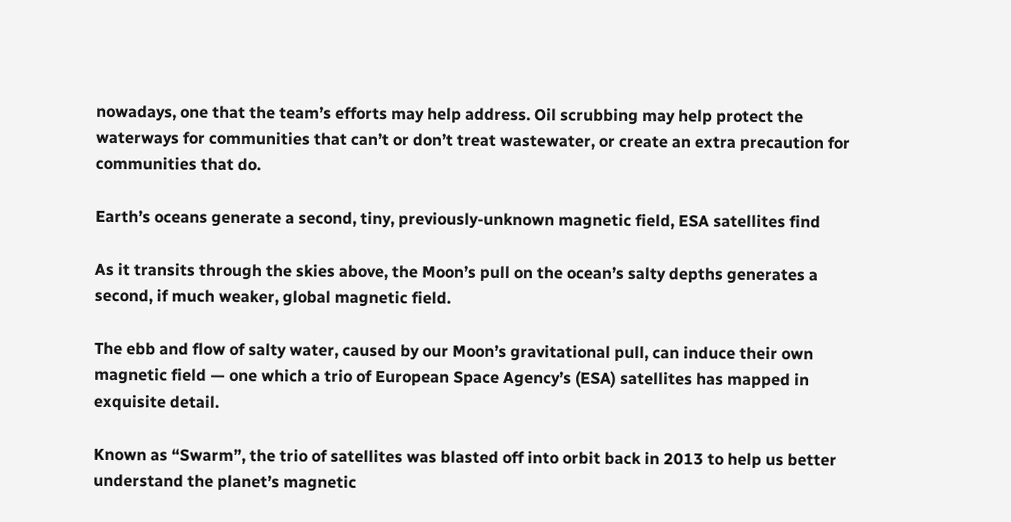nowadays, one that the team’s efforts may help address. Oil scrubbing may help protect the waterways for communities that can’t or don’t treat wastewater, or create an extra precaution for communities that do.

Earth’s oceans generate a second, tiny, previously-unknown magnetic field, ESA satellites find

As it transits through the skies above, the Moon’s pull on the ocean’s salty depths generates a second, if much weaker, global magnetic field.

The ebb and flow of salty water, caused by our Moon’s gravitational pull, can induce their own magnetic field — one which a trio of European Space Agency’s (ESA) satellites has mapped in exquisite detail.

Known as “Swarm”, the trio of satellites was blasted off into orbit back in 2013 to help us better understand the planet’s magnetic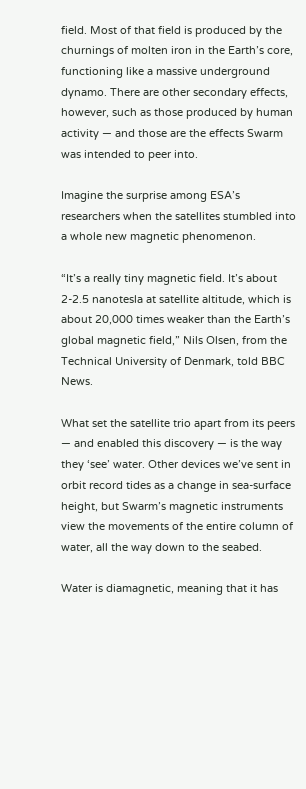field. Most of that field is produced by the churnings of molten iron in the Earth’s core, functioning like a massive underground dynamo. There are other secondary effects, however, such as those produced by human activity — and those are the effects Swarm was intended to peer into.

Imagine the surprise among ESA’s researchers when the satellites stumbled into a whole new magnetic phenomenon.

“It’s a really tiny magnetic field. It’s about 2-2.5 nanotesla at satellite altitude, which is about 20,000 times weaker than the Earth’s global magnetic field,” Nils Olsen, from the Technical University of Denmark, told BBC News.

What set the satellite trio apart from its peers — and enabled this discovery — is the way they ‘see’ water. Other devices we’ve sent in orbit record tides as a change in sea-surface height, but Swarm’s magnetic instruments view the movements of the entire column of water, all the way down to the seabed.

Water is diamagnetic, meaning that it has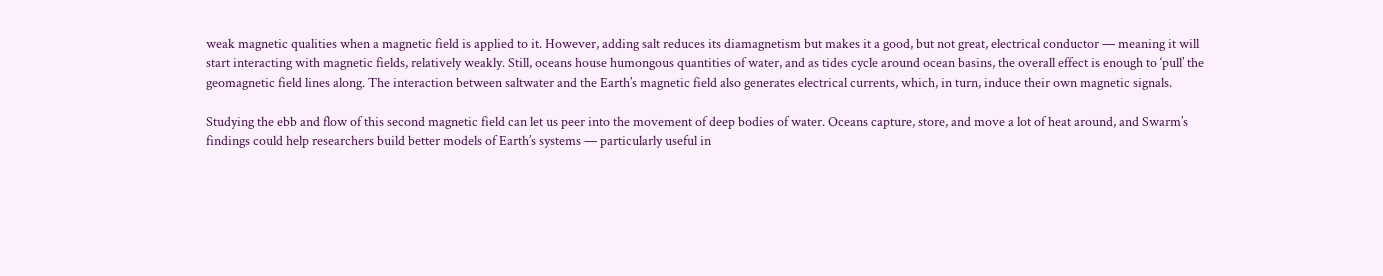weak magnetic qualities when a magnetic field is applied to it. However, adding salt reduces its diamagnetism but makes it a good, but not great, electrical conductor — meaning it will start interacting with magnetic fields, relatively weakly. Still, oceans house humongous quantities of water, and as tides cycle around ocean basins, the overall effect is enough to ‘pull’ the geomagnetic field lines along. The interaction between saltwater and the Earth’s magnetic field also generates electrical currents, which, in turn, induce their own magnetic signals.

Studying the ebb and flow of this second magnetic field can let us peer into the movement of deep bodies of water. Oceans capture, store, and move a lot of heat around, and Swarm’s findings could help researchers build better models of Earth’s systems — particularly useful in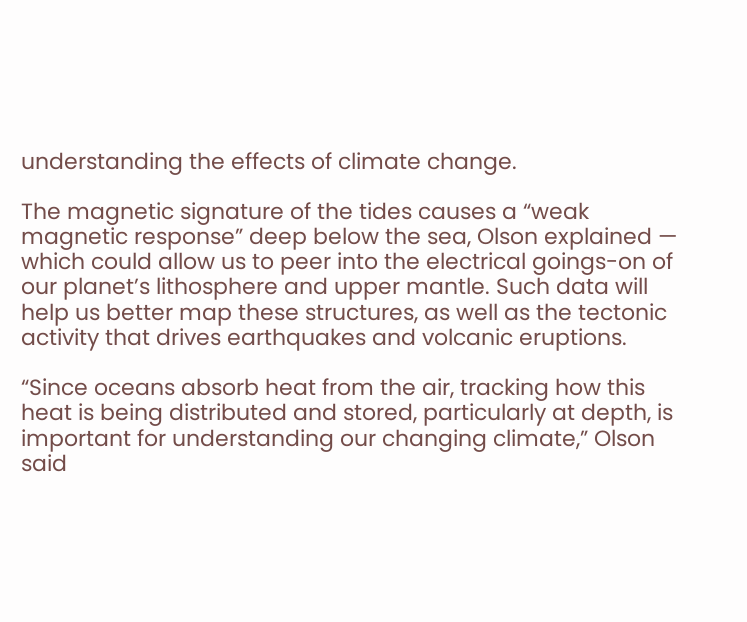understanding the effects of climate change.

The magnetic signature of the tides causes a “weak magnetic response” deep below the sea, Olson explained — which could allow us to peer into the electrical goings-on of our planet’s lithosphere and upper mantle. Such data will help us better map these structures, as well as the tectonic activity that drives earthquakes and volcanic eruptions.

“Since oceans absorb heat from the air, tracking how this heat is being distributed and stored, particularly at depth, is important for understanding our changing climate,” Olson said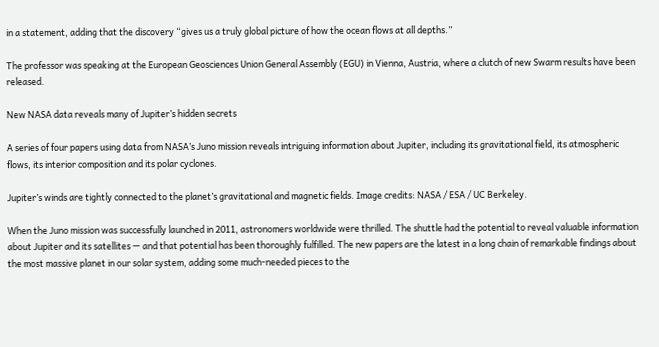in a statement, adding that the discovery “gives us a truly global picture of how the ocean flows at all depths.”

The professor was speaking at the European Geosciences Union General Assembly (EGU) in Vienna, Austria, where a clutch of new Swarm results have been released.

New NASA data reveals many of Jupiter’s hidden secrets

A series of four papers using data from NASA’s Juno mission reveals intriguing information about Jupiter, including its gravitational field, its atmospheric flows, its interior composition and its polar cyclones.

Jupiter’s winds are tightly connected to the planet’s gravitational and magnetic fields. Image credits: NASA / ESA / UC Berkeley.

When the Juno mission was successfully launched in 2011, astronomers worldwide were thrilled. The shuttle had the potential to reveal valuable information about Jupiter and its satellites — and that potential has been thoroughly fulfilled. The new papers are the latest in a long chain of remarkable findings about the most massive planet in our solar system, adding some much-needed pieces to the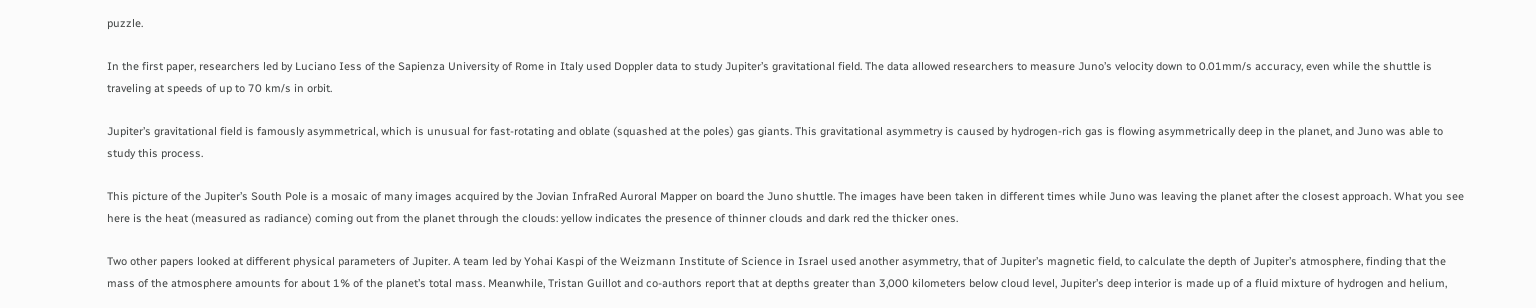puzzle.

In the first paper, researchers led by Luciano Iess of the Sapienza University of Rome in Italy used Doppler data to study Jupiter’s gravitational field. The data allowed researchers to measure Juno’s velocity down to 0.01mm/s accuracy, even while the shuttle is traveling at speeds of up to 70 km/s in orbit.

Jupiter’s gravitational field is famously asymmetrical, which is unusual for fast-rotating and oblate (squashed at the poles) gas giants. This gravitational asymmetry is caused by hydrogen-rich gas is flowing asymmetrically deep in the planet, and Juno was able to study this process.

This picture of the Jupiter’s South Pole is a mosaic of many images acquired by the Jovian InfraRed Auroral Mapper on board the Juno shuttle. The images have been taken in different times while Juno was leaving the planet after the closest approach. What you see here is the heat (measured as radiance) coming out from the planet through the clouds: yellow indicates the presence of thinner clouds and dark red the thicker ones.

Two other papers looked at different physical parameters of Jupiter. A team led by Yohai Kaspi of the Weizmann Institute of Science in Israel used another asymmetry, that of Jupiter’s magnetic field, to calculate the depth of Jupiter’s atmosphere, finding that the mass of the atmosphere amounts for about 1% of the planet’s total mass. Meanwhile, Tristan Guillot and co-authors report that at depths greater than 3,000 kilometers below cloud level, Jupiter’s deep interior is made up of a fluid mixture of hydrogen and helium,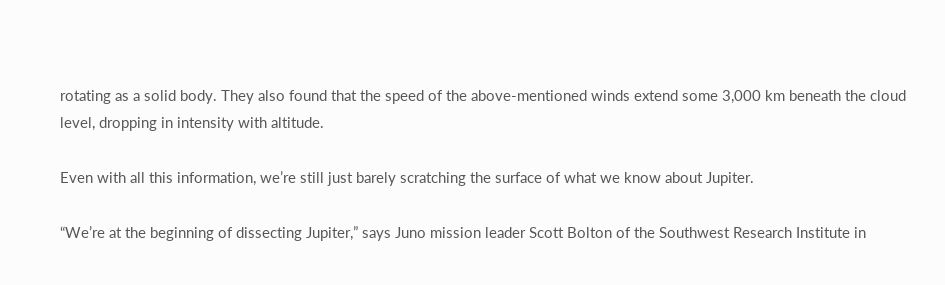rotating as a solid body. They also found that the speed of the above-mentioned winds extend some 3,000 km beneath the cloud level, dropping in intensity with altitude.

Even with all this information, we’re still just barely scratching the surface of what we know about Jupiter.

“We’re at the beginning of dissecting Jupiter,” says Juno mission leader Scott Bolton of the Southwest Research Institute in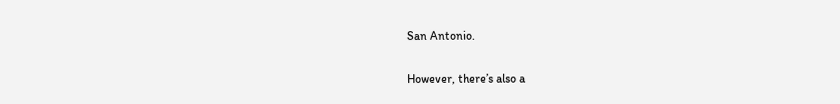San Antonio.

However, there’s also a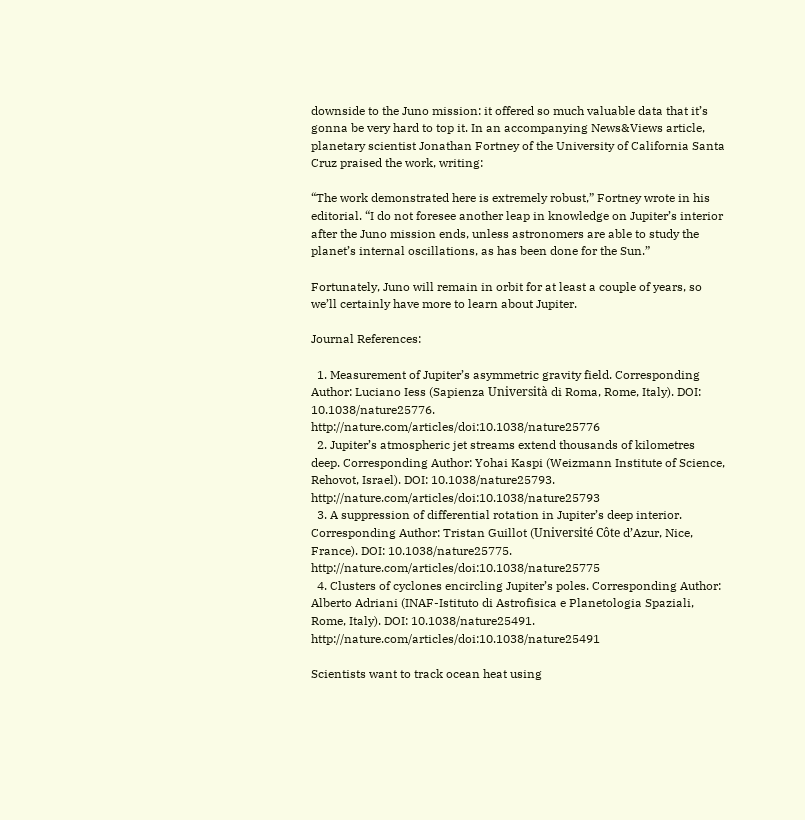downside to the Juno mission: it offered so much valuable data that it’s gonna be very hard to top it. In an accompanying News&Views article, planetary scientist Jonathan Fortney of the University of California Santa Cruz praised the work, writing:

“The work demonstrated here is extremely robust,” Fortney wrote in his editorial. “I do not foresee another leap in knowledge on Jupiter’s interior after the Juno mission ends, unless astronomers are able to study the planet’s internal oscillations, as has been done for the Sun.”

Fortunately, Juno will remain in orbit for at least a couple of years, so we’ll certainly have more to learn about Jupiter.

Journal References:

  1. Measurement of Jupiter’s asymmetric gravity field. Corresponding Author: Luciano Iess (Sapienza Università di Roma, Rome, Italy). DOI: 10.1038/nature25776. http://nature.com/articles/doi:10.1038/nature25776
  2. Jupiter’s atmospheric jet streams extend thousands of kilometres deep. Corresponding Author: Yohai Kaspi (Weizmann Institute of Science, Rehovot, Israel). DOI: 10.1038/nature25793. http://nature.com/articles/doi:10.1038/nature25793
  3. A suppression of differential rotation in Jupiter’s deep interior. Corresponding Author: Tristan Guillot (Université Côte d’Azur, Nice, France). DOI: 10.1038/nature25775. http://nature.com/articles/doi:10.1038/nature25775
  4. Clusters of cyclones encircling Jupiter’s poles. Corresponding Author: Alberto Adriani (INAF-Istituto di Astrofisica e Planetologia Spaziali, Rome, Italy). DOI: 10.1038/nature25491. http://nature.com/articles/doi:10.1038/nature25491

Scientists want to track ocean heat using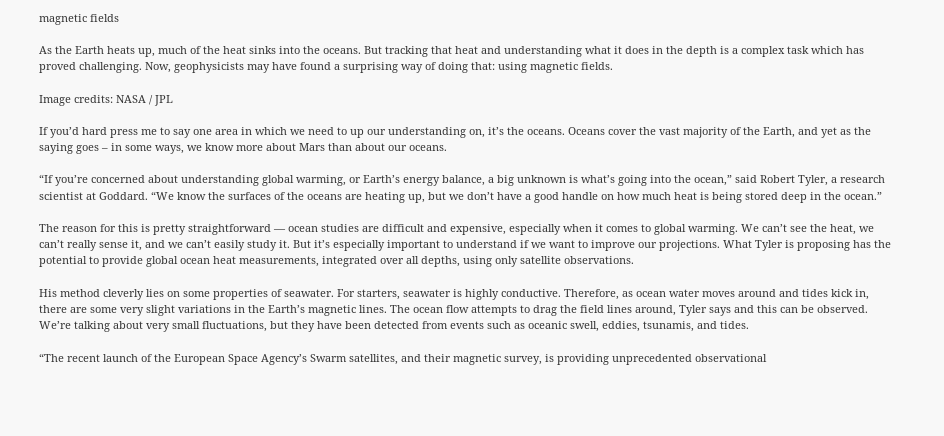magnetic fields

As the Earth heats up, much of the heat sinks into the oceans. But tracking that heat and understanding what it does in the depth is a complex task which has proved challenging. Now, geophysicists may have found a surprising way of doing that: using magnetic fields.

Image credits: NASA / JPL

If you’d hard press me to say one area in which we need to up our understanding on, it’s the oceans. Oceans cover the vast majority of the Earth, and yet as the saying goes – in some ways, we know more about Mars than about our oceans.

“If you’re concerned about understanding global warming, or Earth’s energy balance, a big unknown is what’s going into the ocean,” said Robert Tyler, a research scientist at Goddard. “We know the surfaces of the oceans are heating up, but we don’t have a good handle on how much heat is being stored deep in the ocean.”

The reason for this is pretty straightforward — ocean studies are difficult and expensive, especially when it comes to global warming. We can’t see the heat, we can’t really sense it, and we can’t easily study it. But it’s especially important to understand if we want to improve our projections. What Tyler is proposing has the potential to provide global ocean heat measurements, integrated over all depths, using only satellite observations.

His method cleverly lies on some properties of seawater. For starters, seawater is highly conductive. Therefore, as ocean water moves around and tides kick in, there are some very slight variations in the Earth’s magnetic lines. The ocean flow attempts to drag the field lines around, Tyler says and this can be observed. We’re talking about very small fluctuations, but they have been detected from events such as oceanic swell, eddies, tsunamis, and tides.

“The recent launch of the European Space Agency’s Swarm satellites, and their magnetic survey, is providing unprecedented observational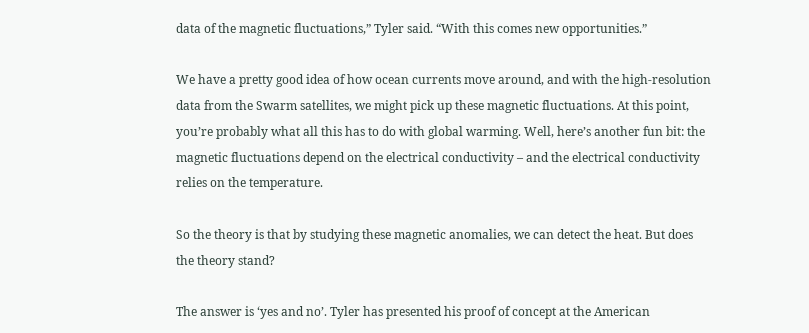data of the magnetic fluctuations,” Tyler said. “With this comes new opportunities.”

We have a pretty good idea of how ocean currents move around, and with the high-resolution data from the Swarm satellites, we might pick up these magnetic fluctuations. At this point, you’re probably what all this has to do with global warming. Well, here’s another fun bit: the magnetic fluctuations depend on the electrical conductivity – and the electrical conductivity relies on the temperature.

So the theory is that by studying these magnetic anomalies, we can detect the heat. But does the theory stand?

The answer is ‘yes and no’. Tyler has presented his proof of concept at the American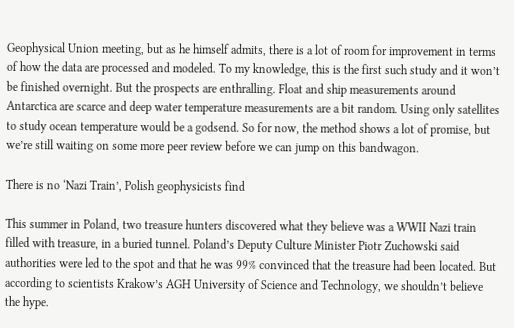Geophysical Union meeting, but as he himself admits, there is a lot of room for improvement in terms of how the data are processed and modeled. To my knowledge, this is the first such study and it won’t be finished overnight. But the prospects are enthralling. Float and ship measurements around Antarctica are scarce and deep water temperature measurements are a bit random. Using only satellites to study ocean temperature would be a godsend. So for now, the method shows a lot of promise, but we’re still waiting on some more peer review before we can jump on this bandwagon.

There is no ‘Nazi Train’, Polish geophysicists find

This summer in Poland, two treasure hunters discovered what they believe was a WWII Nazi train filled with treasure, in a buried tunnel. Poland’s Deputy Culture Minister Piotr Zuchowski said authorities were led to the spot and that he was 99% convinced that the treasure had been located. But according to scientists Krakow’s AGH University of Science and Technology, we shouldn’t believe the hype.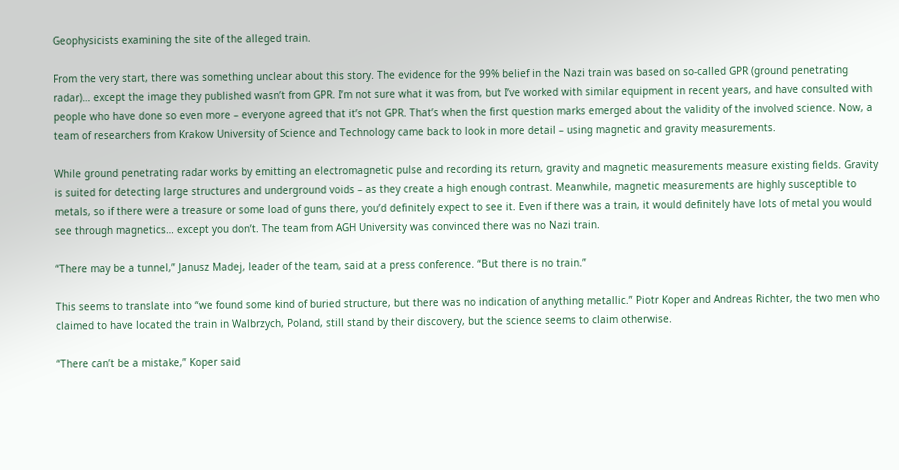Geophysicists examining the site of the alleged train.

From the very start, there was something unclear about this story. The evidence for the 99% belief in the Nazi train was based on so-called GPR (ground penetrating radar)… except the image they published wasn’t from GPR. I’m not sure what it was from, but I’ve worked with similar equipment in recent years, and have consulted with people who have done so even more – everyone agreed that it’s not GPR. That’s when the first question marks emerged about the validity of the involved science. Now, a team of researchers from Krakow University of Science and Technology came back to look in more detail – using magnetic and gravity measurements.

While ground penetrating radar works by emitting an electromagnetic pulse and recording its return, gravity and magnetic measurements measure existing fields. Gravity is suited for detecting large structures and underground voids – as they create a high enough contrast. Meanwhile, magnetic measurements are highly susceptible to metals, so if there were a treasure or some load of guns there, you’d definitely expect to see it. Even if there was a train, it would definitely have lots of metal you would see through magnetics… except you don’t. The team from AGH University was convinced there was no Nazi train.

“There may be a tunnel,” Janusz Madej, leader of the team, said at a press conference. “But there is no train.”

This seems to translate into “we found some kind of buried structure, but there was no indication of anything metallic.” Piotr Koper and Andreas Richter, the two men who claimed to have located the train in Walbrzych, Poland, still stand by their discovery, but the science seems to claim otherwise.

“There can’t be a mistake,” Koper said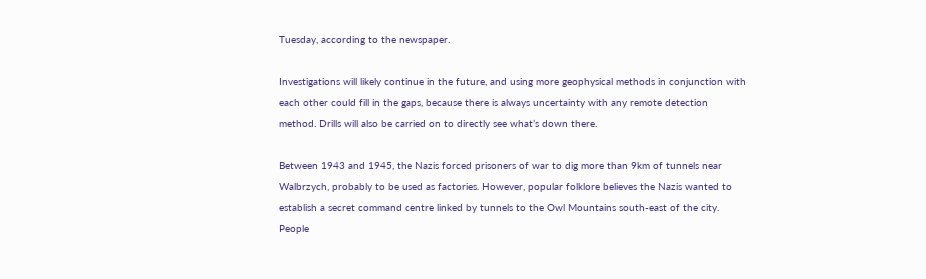Tuesday, according to the newspaper.

Investigations will likely continue in the future, and using more geophysical methods in conjunction with each other could fill in the gaps, because there is always uncertainty with any remote detection method. Drills will also be carried on to directly see what’s down there.

Between 1943 and 1945, the Nazis forced prisoners of war to dig more than 9km of tunnels near Walbrzych, probably to be used as factories. However, popular folklore believes the Nazis wanted to establish a secret command centre linked by tunnels to the Owl Mountains south-east of the city. People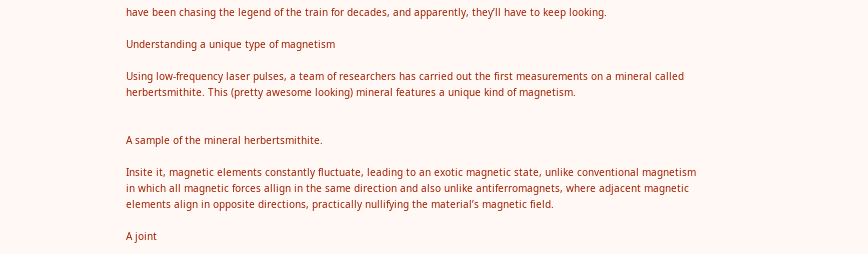have been chasing the legend of the train for decades, and apparently, they’ll have to keep looking.

Understanding a unique type of magnetism

Using low-frequency laser pulses, a team of researchers has carried out the first measurements on a mineral called herbertsmithite. This (pretty awesome looking) mineral features a unique kind of magnetism.


A sample of the mineral herbertsmithite.

Insite it, magnetic elements constantly fluctuate, leading to an exotic magnetic state, unlike conventional magnetism in which all magnetic forces allign in the same direction and also unlike antiferromagnets, where adjacent magnetic elements align in opposite directions, practically nullifying the material’s magnetic field.

A joint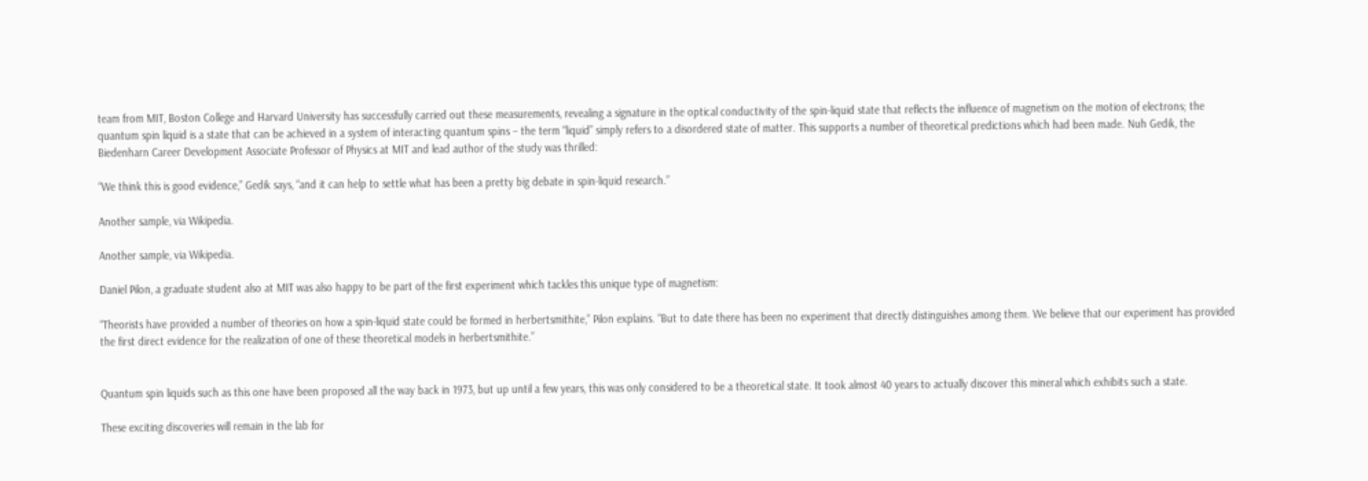team from MIT, Boston College and Harvard University has successfully carried out these measurements, revealing a signature in the optical conductivity of the spin-liquid state that reflects the influence of magnetism on the motion of electrons; the quantum spin liquid is a state that can be achieved in a system of interacting quantum spins – the term “liquid” simply refers to a disordered state of matter. This supports a number of theoretical predictions which had been made. Nuh Gedik, the Biedenharn Career Development Associate Professor of Physics at MIT and lead author of the study was thrilled:

“We think this is good evidence,” Gedik says, “and it can help to settle what has been a pretty big debate in spin-liquid research.”

Another sample, via Wikipedia.

Another sample, via Wikipedia.

Daniel Pilon, a graduate student also at MIT was also happy to be part of the first experiment which tackles this unique type of magnetism:

“Theorists have provided a number of theories on how a spin-liquid state could be formed in herbertsmithite,” Pilon explains. “But to date there has been no experiment that directly distinguishes among them. We believe that our experiment has provided the first direct evidence for the realization of one of these theoretical models in herbertsmithite.”


Quantum spin liquids such as this one have been proposed all the way back in 1973, but up until a few years, this was only considered to be a theoretical state. It took almost 40 years to actually discover this mineral which exhibits such a state.

These exciting discoveries will remain in the lab for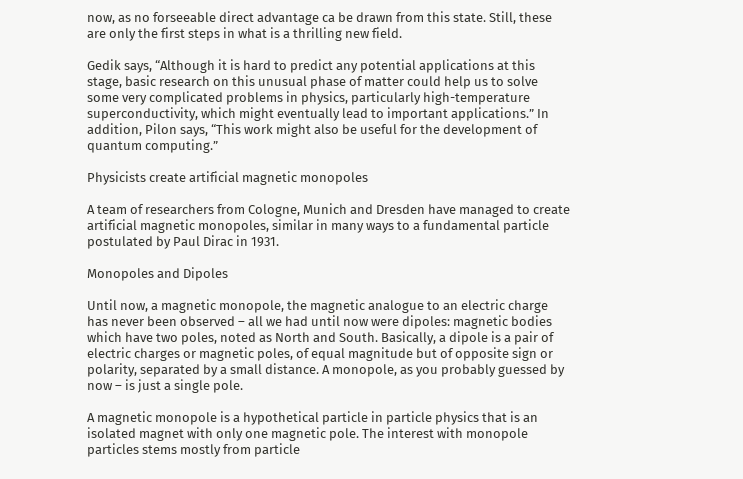now, as no forseeable direct advantage ca be drawn from this state. Still, these are only the first steps in what is a thrilling new field.

Gedik says, “Although it is hard to predict any potential applications at this stage, basic research on this unusual phase of matter could help us to solve some very complicated problems in physics, particularly high-temperature superconductivity, which might eventually lead to important applications.” In addition, Pilon says, “This work might also be useful for the development of quantum computing.”

Physicists create artificial magnetic monopoles

A team of researchers from Cologne, Munich and Dresden have managed to create artificial magnetic monopoles, similar in many ways to a fundamental particle postulated by Paul Dirac in 1931.

Monopoles and Dipoles

Until now, a magnetic monopole, the magnetic analogue to an electric charge has never been observed – all we had until now were dipoles: magnetic bodies which have two poles, noted as North and South. Basically, a dipole is a pair of electric charges or magnetic poles, of equal magnitude but of opposite sign or polarity, separated by a small distance. A monopole, as you probably guessed by now – is just a single pole.

A magnetic monopole is a hypothetical particle in particle physics that is an isolated magnet with only one magnetic pole. The interest with monopole particles stems mostly from particle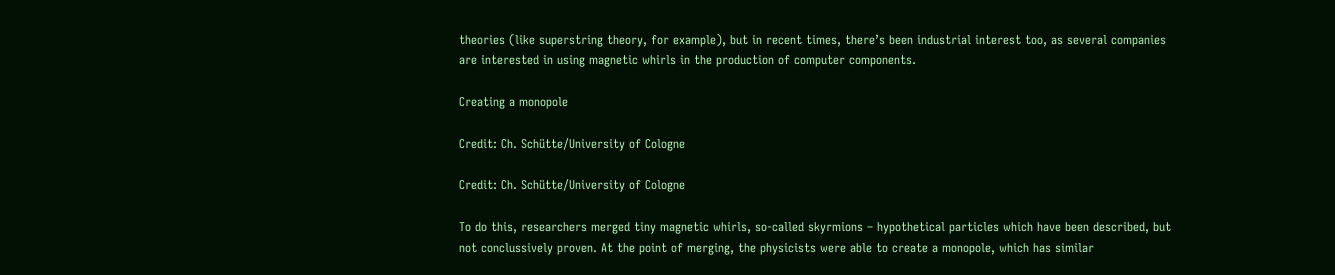theories (like superstring theory, for example), but in recent times, there’s been industrial interest too, as several companies are interested in using magnetic whirls in the production of computer components.

Creating a monopole

Credit: Ch. Schütte/University of Cologne

Credit: Ch. Schütte/University of Cologne

To do this, researchers merged tiny magnetic whirls, so-called skyrmions – hypothetical particles which have been described, but not conclussively proven. At the point of merging, the physicists were able to create a monopole, which has similar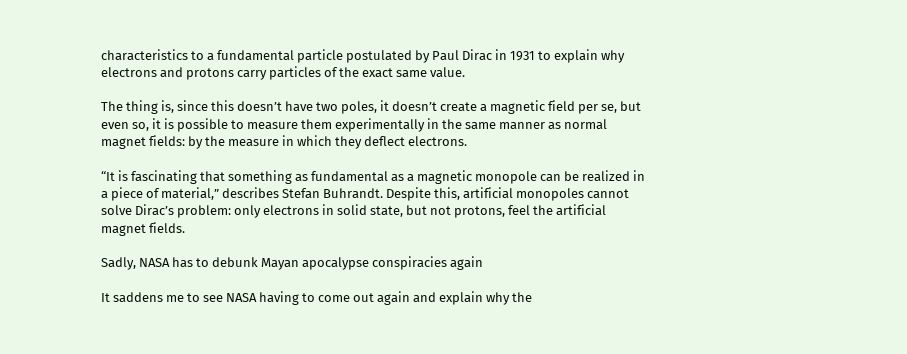characteristics to a fundamental particle postulated by Paul Dirac in 1931 to explain why electrons and protons carry particles of the exact same value.

The thing is, since this doesn’t have two poles, it doesn’t create a magnetic field per se, but even so, it is possible to measure them experimentally in the same manner as normal magnet fields: by the measure in which they deflect electrons.

“It is fascinating that something as fundamental as a magnetic monopole can be realized in a piece of material,” describes Stefan Buhrandt. Despite this, artificial monopoles cannot solve Dirac’s problem: only electrons in solid state, but not protons, feel the artificial magnet fields.

Sadly, NASA has to debunk Mayan apocalypse conspiracies again

It saddens me to see NASA having to come out again and explain why the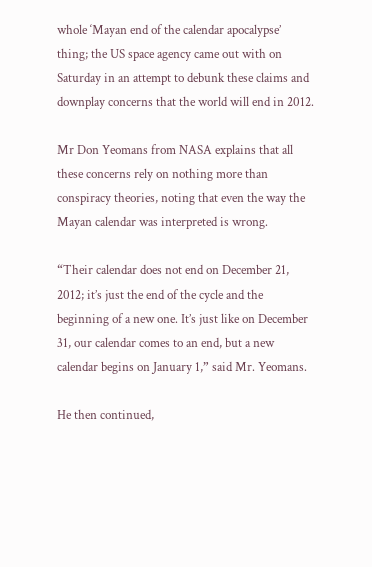whole ‘Mayan end of the calendar apocalypse’ thing; the US space agency came out with on Saturday in an attempt to debunk these claims and downplay concerns that the world will end in 2012.

Mr Don Yeomans from NASA explains that all these concerns rely on nothing more than conspiracy theories, noting that even the way the Mayan calendar was interpreted is wrong.

“Their calendar does not end on December 21, 2012; it’s just the end of the cycle and the beginning of a new one. It’s just like on December 31, our calendar comes to an end, but a new calendar begins on January 1,” said Mr. Yeomans.

He then continued,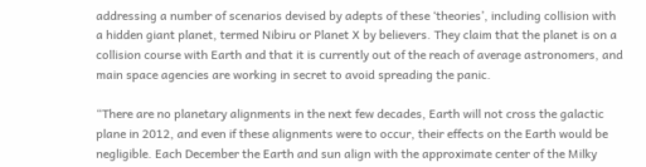addressing a number of scenarios devised by adepts of these ‘theories’, including collision with a hidden giant planet, termed Nibiru or Planet X by believers. They claim that the planet is on a collision course with Earth and that it is currently out of the reach of average astronomers, and main space agencies are working in secret to avoid spreading the panic.

“There are no planetary alignments in the next few decades, Earth will not cross the galactic plane in 2012, and even if these alignments were to occur, their effects on the Earth would be negligible. Each December the Earth and sun align with the approximate center of the Milky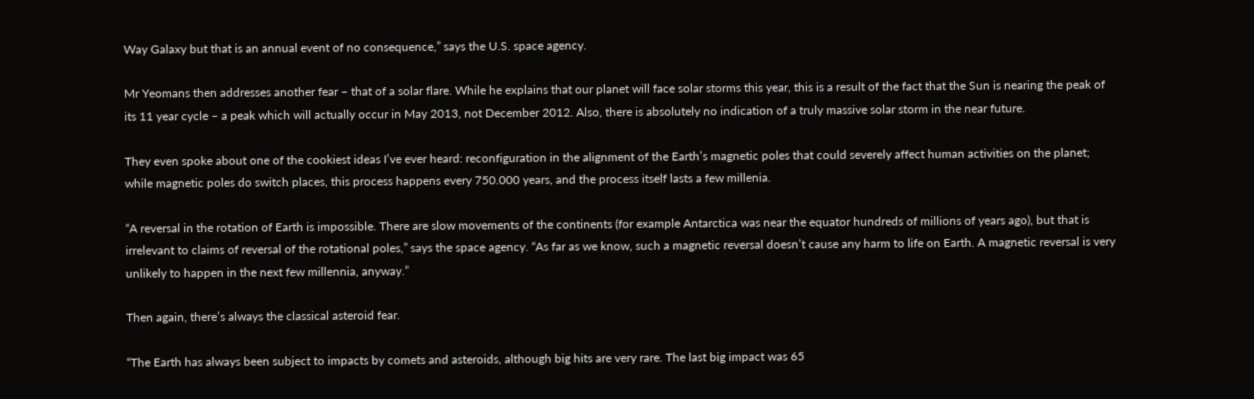Way Galaxy but that is an annual event of no consequence,” says the U.S. space agency.

Mr Yeomans then addresses another fear – that of a solar flare. While he explains that our planet will face solar storms this year, this is a result of the fact that the Sun is nearing the peak of its 11 year cycle – a peak which will actually occur in May 2013, not December 2012. Also, there is absolutely no indication of a truly massive solar storm in the near future.

They even spoke about one of the cookiest ideas I’ve ever heard: reconfiguration in the alignment of the Earth’s magnetic poles that could severely affect human activities on the planet; while magnetic poles do switch places, this process happens every 750.000 years, and the process itself lasts a few millenia.

“A reversal in the rotation of Earth is impossible. There are slow movements of the continents (for example Antarctica was near the equator hundreds of millions of years ago), but that is irrelevant to claims of reversal of the rotational poles,” says the space agency. “As far as we know, such a magnetic reversal doesn’t cause any harm to life on Earth. A magnetic reversal is very unlikely to happen in the next few millennia, anyway.”

Then again, there’s always the classical asteroid fear.

“The Earth has always been subject to impacts by comets and asteroids, although big hits are very rare. The last big impact was 65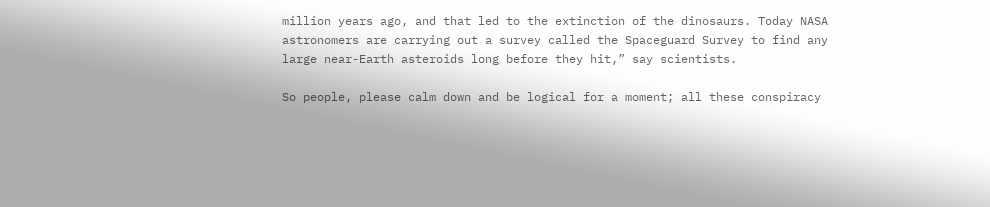million years ago, and that led to the extinction of the dinosaurs. Today NASA astronomers are carrying out a survey called the Spaceguard Survey to find any large near-Earth asteroids long before they hit,” say scientists.

So people, please calm down and be logical for a moment; all these conspiracy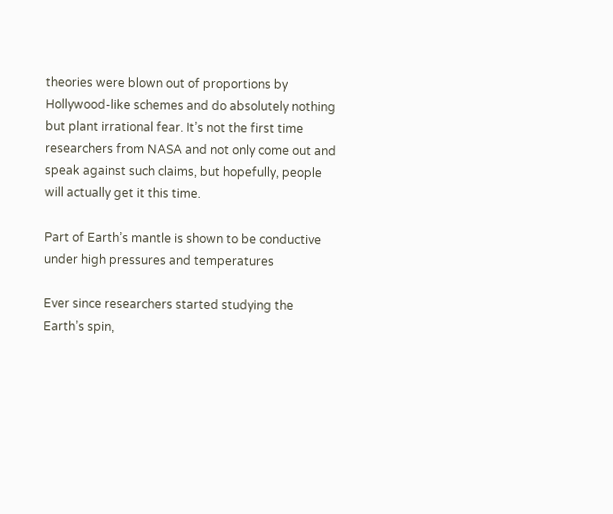theories were blown out of proportions by Hollywood-like schemes and do absolutely nothing but plant irrational fear. It’s not the first time researchers from NASA and not only come out and speak against such claims, but hopefully, people will actually get it this time.

Part of Earth’s mantle is shown to be conductive under high pressures and temperatures

Ever since researchers started studying the Earth’s spin,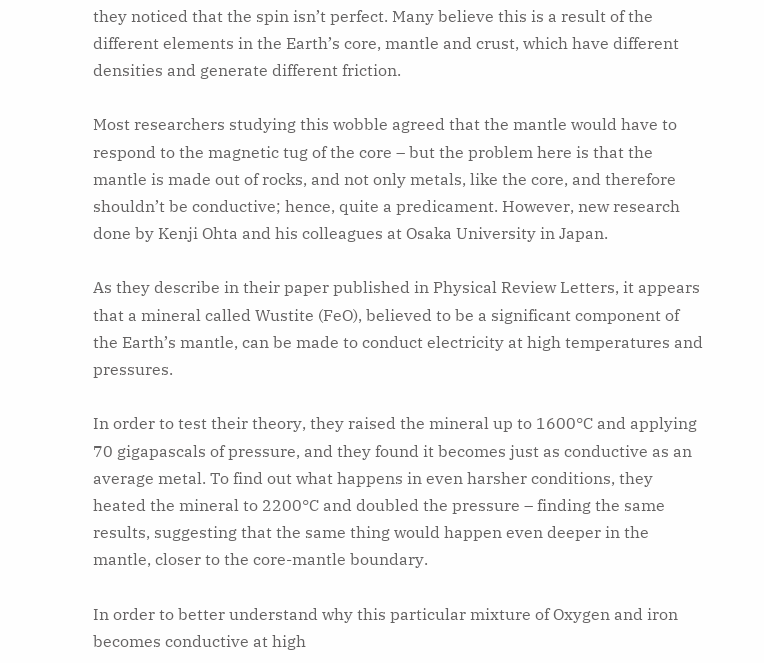they noticed that the spin isn’t perfect. Many believe this is a result of the different elements in the Earth’s core, mantle and crust, which have different densities and generate different friction.

Most researchers studying this wobble agreed that the mantle would have to respond to the magnetic tug of the core – but the problem here is that the mantle is made out of rocks, and not only metals, like the core, and therefore shouldn’t be conductive; hence, quite a predicament. However, new research done by Kenji Ohta and his colleagues at Osaka University in Japan.

As they describe in their paper published in Physical Review Letters, it appears that a mineral called Wustite (FeO), believed to be a significant component of the Earth’s mantle, can be made to conduct electricity at high temperatures and pressures.

In order to test their theory, they raised the mineral up to 1600°C and applying 70 gigapascals of pressure, and they found it becomes just as conductive as an average metal. To find out what happens in even harsher conditions, they heated the mineral to 2200°C and doubled the pressure – finding the same results, suggesting that the same thing would happen even deeper in the mantle, closer to the core-mantle boundary.

In order to better understand why this particular mixture of Oxygen and iron becomes conductive at high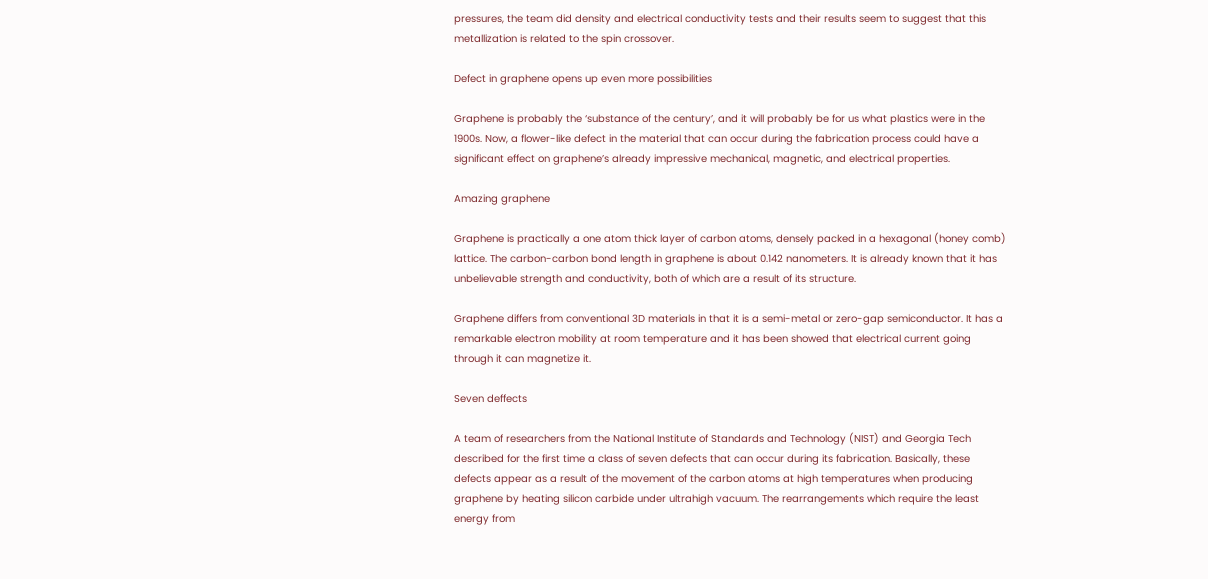pressures, the team did density and electrical conductivity tests and their results seem to suggest that this metallization is related to the spin crossover.

Defect in graphene opens up even more possibilities

Graphene is probably the ‘substance of the century’, and it will probably be for us what plastics were in the 1900s. Now, a flower-like defect in the material that can occur during the fabrication process could have a significant effect on graphene’s already impressive mechanical, magnetic, and electrical properties.

Amazing graphene

Graphene is practically a one atom thick layer of carbon atoms, densely packed in a hexagonal (honey comb) lattice. The carbon-carbon bond length in graphene is about 0.142 nanometers. It is already known that it has unbelievable strength and conductivity, both of which are a result of its structure.

Graphene differs from conventional 3D materials in that it is a semi-metal or zero-gap semiconductor. It has a remarkable electron mobility at room temperature and it has been showed that electrical current going through it can magnetize it.

Seven deffects

A team of researchers from the National Institute of Standards and Technology (NIST) and Georgia Tech described for the first time a class of seven defects that can occur during its fabrication. Basically, these defects appear as a result of the movement of the carbon atoms at high temperatures when producing graphene by heating silicon carbide under ultrahigh vacuum. The rearrangements which require the least energy from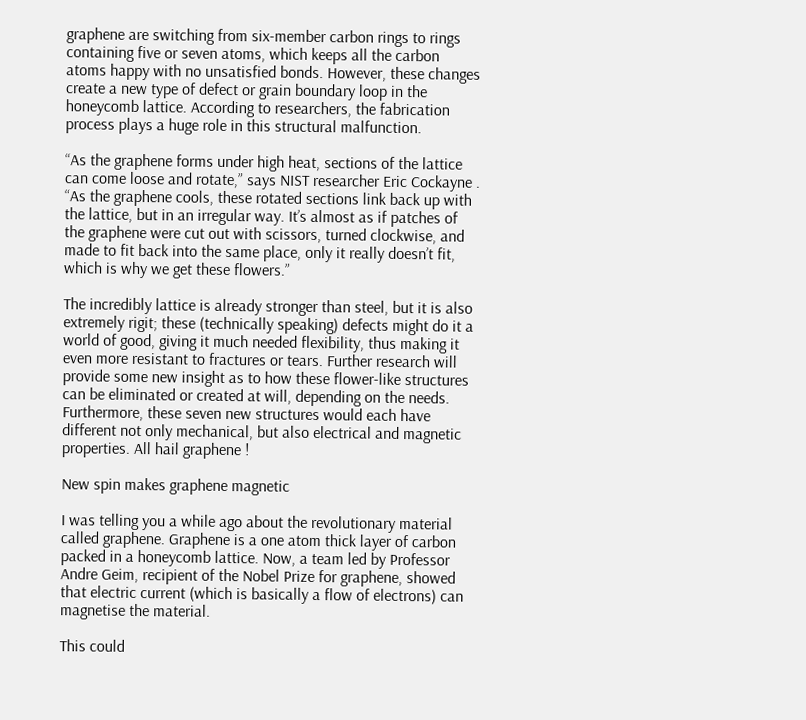graphene are switching from six-member carbon rings to rings containing five or seven atoms, which keeps all the carbon atoms happy with no unsatisfied bonds. However, these changes create a new type of defect or grain boundary loop in the honeycomb lattice. According to researchers, the fabrication process plays a huge role in this structural malfunction.

“As the graphene forms under high heat, sections of the lattice can come loose and rotate,” says NIST researcher Eric Cockayne . “As the graphene cools, these rotated sections link back up with the lattice, but in an irregular way. It’s almost as if patches of the graphene were cut out with scissors, turned clockwise, and made to fit back into the same place, only it really doesn’t fit, which is why we get these flowers.”

The incredibly lattice is already stronger than steel, but it is also extremely rigit; these (technically speaking) defects might do it a world of good, giving it much needed flexibility, thus making it even more resistant to fractures or tears. Further research will provide some new insight as to how these flower-like structures can be eliminated or created at will, depending on the needs. Furthermore, these seven new structures would each have different not only mechanical, but also electrical and magnetic properties. All hail graphene !

New spin makes graphene magnetic

I was telling you a while ago about the revolutionary material called graphene. Graphene is a one atom thick layer of carbon packed in a honeycomb lattice. Now, a team led by Professor Andre Geim, recipient of the Nobel Prize for graphene, showed that electric current (which is basically a flow of electrons) can magnetise the material.

This could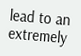lead to an extremely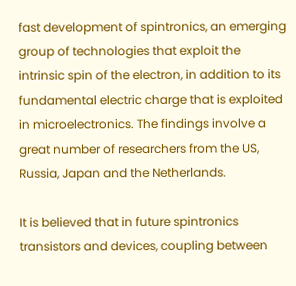fast development of spintronics, an emerging group of technologies that exploit the intrinsic spin of the electron, in addition to its fundamental electric charge that is exploited in microelectronics. The findings involve a great number of researchers from the US, Russia, Japan and the Netherlands.

It is believed that in future spintronics transistors and devices, coupling between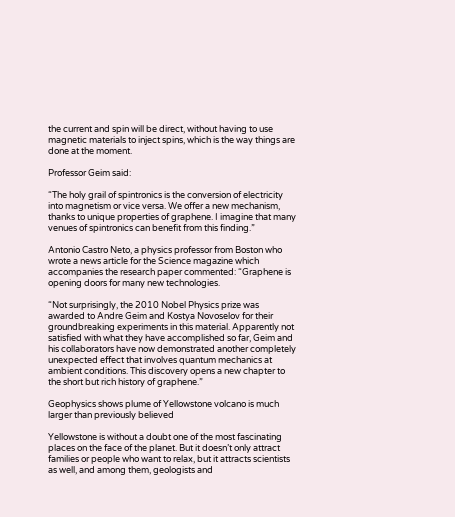the current and spin will be direct, without having to use magnetic materials to inject spins, which is the way things are done at the moment.

Professor Geim said:

“The holy grail of spintronics is the conversion of electricity into magnetism or vice versa. We offer a new mechanism, thanks to unique properties of graphene. I imagine that many venues of spintronics can benefit from this finding.”

Antonio Castro Neto, a physics professor from Boston who wrote a news article for the Science magazine which accompanies the research paper commented: “Graphene is opening doors for many new technologies.

“Not surprisingly, the 2010 Nobel Physics prize was awarded to Andre Geim and Kostya Novoselov for their groundbreaking experiments in this material. Apparently not satisfied with what they have accomplished so far, Geim and his collaborators have now demonstrated another completely unexpected effect that involves quantum mechanics at ambient conditions. This discovery opens a new chapter to the short but rich history of graphene.”

Geophysics shows plume of Yellowstone volcano is much larger than previously believed

Yellowstone is without a doubt one of the most fascinating places on the face of the planet. But it doesn’t only attract families or people who want to relax, but it attracts scientists as well, and among them, geologists and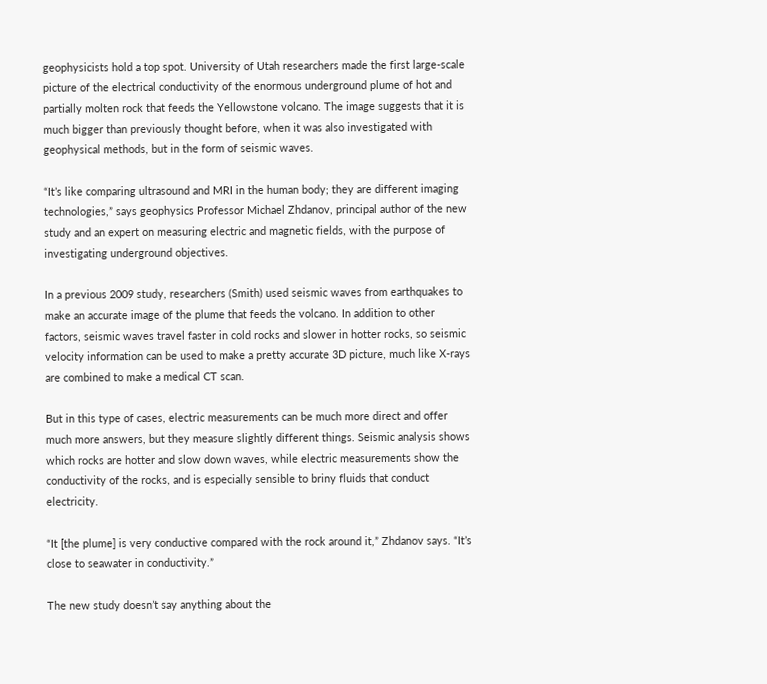geophysicists hold a top spot. University of Utah researchers made the first large-scale picture of the electrical conductivity of the enormous underground plume of hot and partially molten rock that feeds the Yellowstone volcano. The image suggests that it is much bigger than previously thought before, when it was also investigated with geophysical methods, but in the form of seismic waves.

“It’s like comparing ultrasound and MRI in the human body; they are different imaging technologies,” says geophysics Professor Michael Zhdanov, principal author of the new study and an expert on measuring electric and magnetic fields, with the purpose of investigating underground objectives.

In a previous 2009 study, researchers (Smith) used seismic waves from earthquakes to make an accurate image of the plume that feeds the volcano. In addition to other factors, seismic waves travel faster in cold rocks and slower in hotter rocks, so seismic velocity information can be used to make a pretty accurate 3D picture, much like X-rays are combined to make a medical CT scan.

But in this type of cases, electric measurements can be much more direct and offer much more answers, but they measure slightly different things. Seismic analysis shows which rocks are hotter and slow down waves, while electric measurements show the conductivity of the rocks, and is especially sensible to briny fluids that conduct electricity.

“It [the plume] is very conductive compared with the rock around it,” Zhdanov says. “It’s close to seawater in conductivity.”

The new study doesn’t say anything about the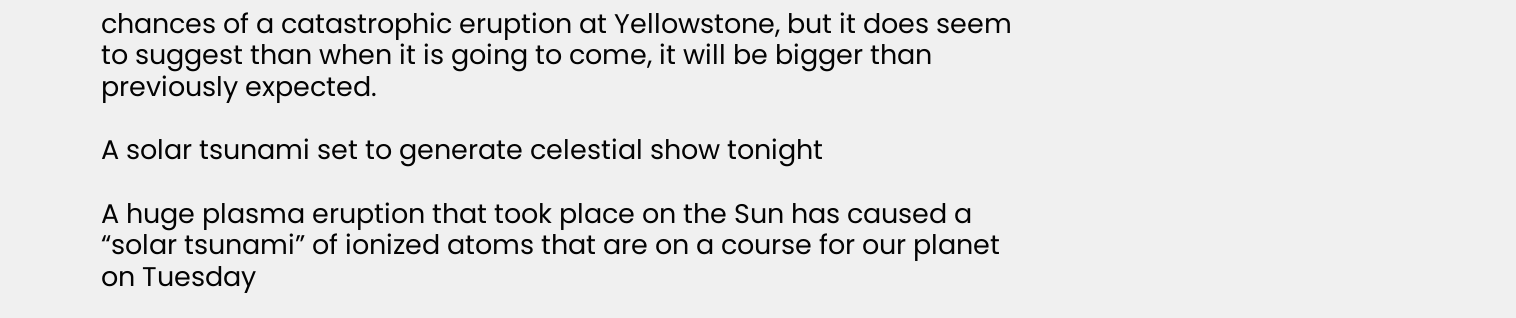chances of a catastrophic eruption at Yellowstone, but it does seem to suggest than when it is going to come, it will be bigger than previously expected.

A solar tsunami set to generate celestial show tonight

A huge plasma eruption that took place on the Sun has caused a “solar tsunami” of ionized atoms that are on a course for our planet on Tuesday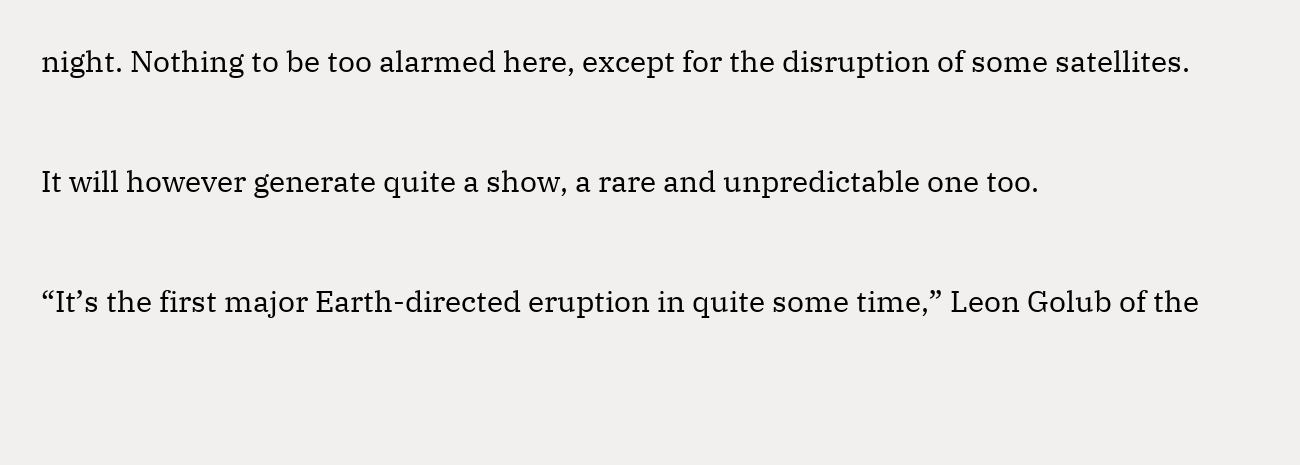night. Nothing to be too alarmed here, except for the disruption of some satellites.

It will however generate quite a show, a rare and unpredictable one too.

“It’s the first major Earth-directed eruption in quite some time,” Leon Golub of the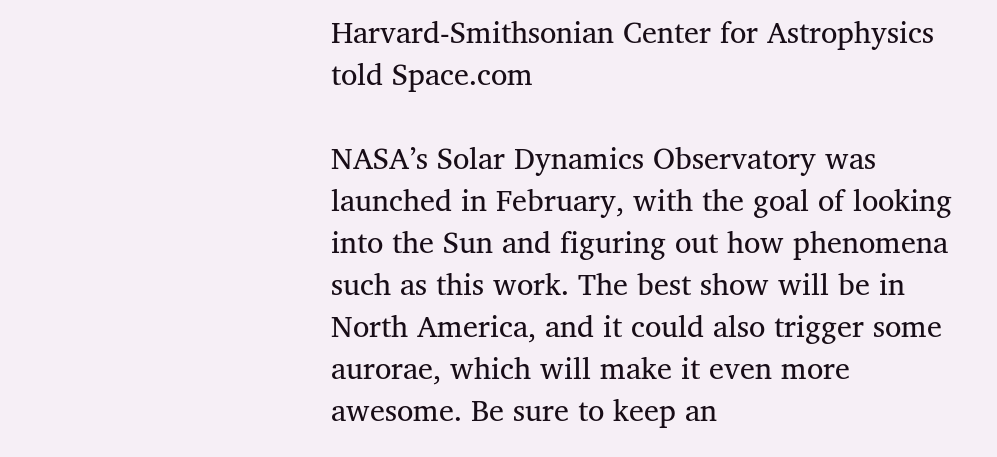Harvard-Smithsonian Center for Astrophysics told Space.com

NASA’s Solar Dynamics Observatory was launched in February, with the goal of looking into the Sun and figuring out how phenomena such as this work. The best show will be in North America, and it could also trigger some aurorae, which will make it even more awesome. Be sure to keep an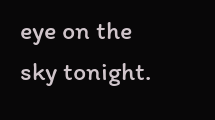eye on the sky tonight.